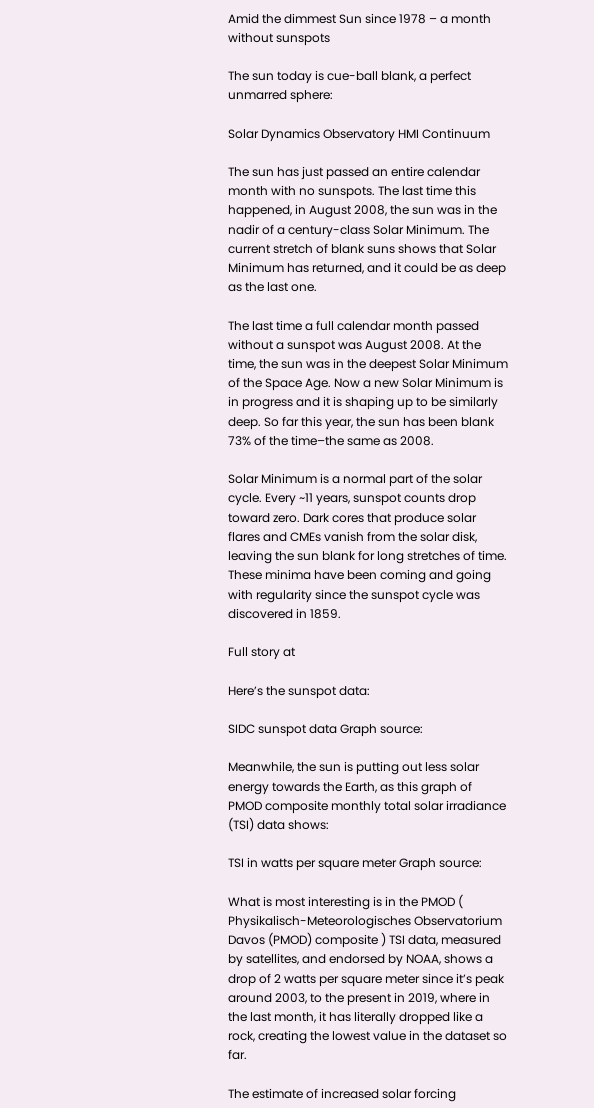Amid the dimmest Sun since 1978 – a month without sunspots

The sun today is cue-ball blank, a perfect unmarred sphere:

Solar Dynamics Observatory HMI Continuum

The sun has just passed an entire calendar month with no sunspots. The last time this happened, in August 2008, the sun was in the nadir of a century-class Solar Minimum. The current stretch of blank suns shows that Solar Minimum has returned, and it could be as deep as the last one.

The last time a full calendar month passed without a sunspot was August 2008. At the time, the sun was in the deepest Solar Minimum of the Space Age. Now a new Solar Minimum is in progress and it is shaping up to be similarly deep. So far this year, the sun has been blank 73% of the time–the same as 2008.

Solar Minimum is a normal part of the solar cycle. Every ~11 years, sunspot counts drop toward zero. Dark cores that produce solar flares and CMEs vanish from the solar disk, leaving the sun blank for long stretches of time. These minima have been coming and going with regularity since the sunspot cycle was discovered in 1859.

Full story at

Here’s the sunspot data:

SIDC sunspot data Graph source:

Meanwhile, the sun is putting out less solar energy towards the Earth, as this graph of PMOD composite monthly total solar irradiance (TSI) data shows:

TSI in watts per square meter Graph source:

What is most interesting is in the PMOD ( Physikalisch-Meteorologisches Observatorium Davos (PMOD) composite ) TSI data, measured by satellites, and endorsed by NOAA, shows a drop of 2 watts per square meter since it’s peak around 2003, to the present in 2019, where in the last month, it has literally dropped like a rock, creating the lowest value in the dataset so far.

The estimate of increased solar forcing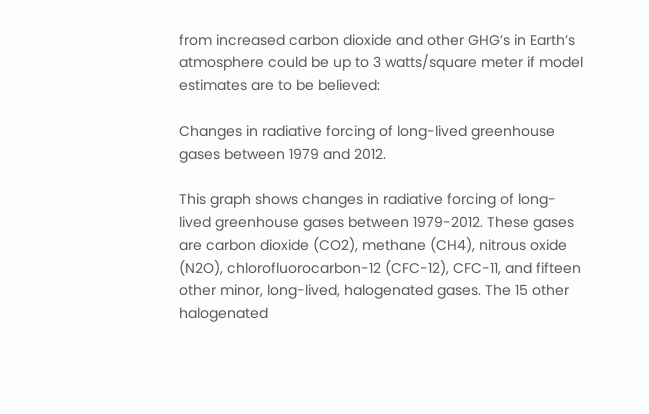from increased carbon dioxide and other GHG’s in Earth’s atmosphere could be up to 3 watts/square meter if model estimates are to be believed:

Changes in radiative forcing of long-lived greenhouse gases between 1979 and 2012.

This graph shows changes in radiative forcing of long-lived greenhouse gases between 1979-2012. These gases are carbon dioxide (CO2), methane (CH4), nitrous oxide (N2O), chlorofluorocarbon-12 (CFC-12), CFC-11, and fifteen other minor, long-lived, halogenated gases. The 15 other halogenated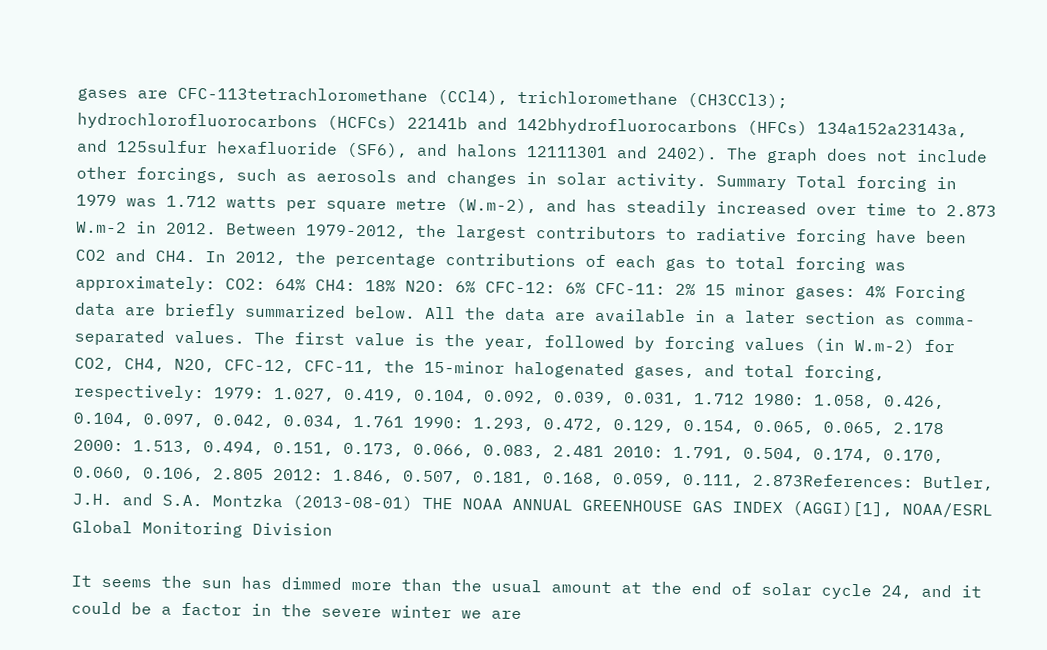gases are CFC-113tetrachloromethane (CCl4), trichloromethane (CH3CCl3); hydrochlorofluorocarbons (HCFCs) 22141b and 142bhydrofluorocarbons (HFCs) 134a152a23143a, and 125sulfur hexafluoride (SF6), and halons 12111301 and 2402). The graph does not include other forcings, such as aerosols and changes in solar activity. Summary Total forcing in 1979 was 1.712 watts per square metre (W.m-2), and has steadily increased over time to 2.873 W.m-2 in 2012. Between 1979-2012, the largest contributors to radiative forcing have been CO2 and CH4. In 2012, the percentage contributions of each gas to total forcing was approximately: CO2: 64% CH4: 18% N2O: 6% CFC-12: 6% CFC-11: 2% 15 minor gases: 4% Forcing data are briefly summarized below. All the data are available in a later section as comma-separated values. The first value is the year, followed by forcing values (in W.m-2) for CO2, CH4, N2O, CFC-12, CFC-11, the 15-minor halogenated gases, and total forcing, respectively: 1979: 1.027, 0.419, 0.104, 0.092, 0.039, 0.031, 1.712 1980: 1.058, 0.426, 0.104, 0.097, 0.042, 0.034, 1.761 1990: 1.293, 0.472, 0.129, 0.154, 0.065, 0.065, 2.178 2000: 1.513, 0.494, 0.151, 0.173, 0.066, 0.083, 2.481 2010: 1.791, 0.504, 0.174, 0.170, 0.060, 0.106, 2.805 2012: 1.846, 0.507, 0.181, 0.168, 0.059, 0.111, 2.873References: Butler, J.H. and S.A. Montzka (2013-08-01) THE NOAA ANNUAL GREENHOUSE GAS INDEX (AGGI)[1], NOAA/ESRL Global Monitoring Division

It seems the sun has dimmed more than the usual amount at the end of solar cycle 24, and it could be a factor in the severe winter we are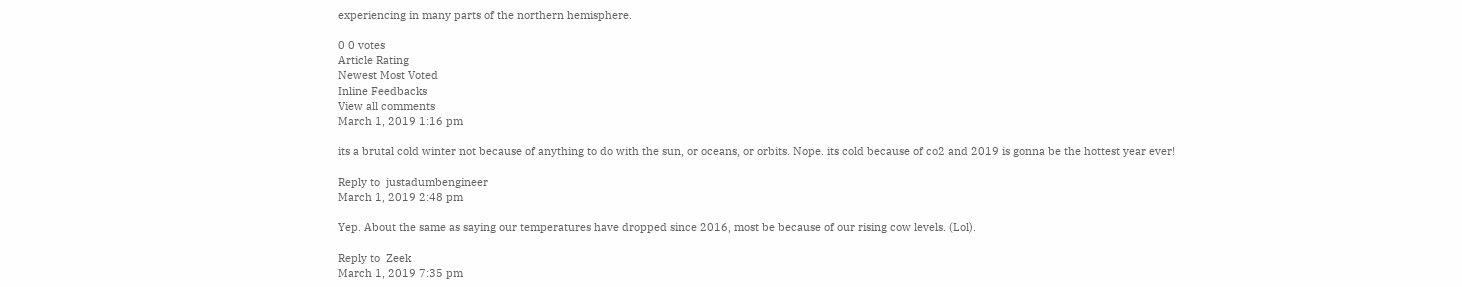experiencing in many parts of the northern hemisphere.

0 0 votes
Article Rating
Newest Most Voted
Inline Feedbacks
View all comments
March 1, 2019 1:16 pm

its a brutal cold winter not because of anything to do with the sun, or oceans, or orbits. Nope. its cold because of co2 and 2019 is gonna be the hottest year ever!

Reply to  justadumbengineer
March 1, 2019 2:48 pm

Yep. About the same as saying our temperatures have dropped since 2016, most be because of our rising cow levels. (Lol).

Reply to  Zeek
March 1, 2019 7:35 pm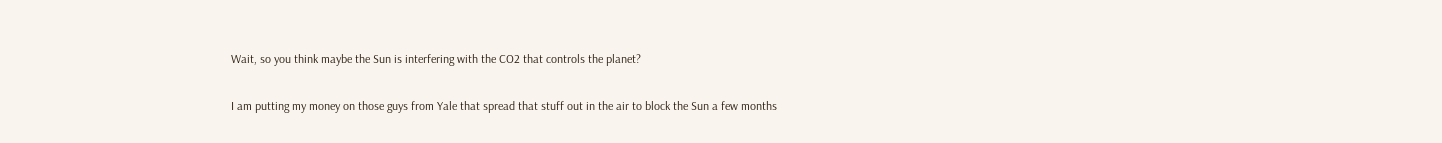Wait, so you think maybe the Sun is interfering with the CO2 that controls the planet?

I am putting my money on those guys from Yale that spread that stuff out in the air to block the Sun a few months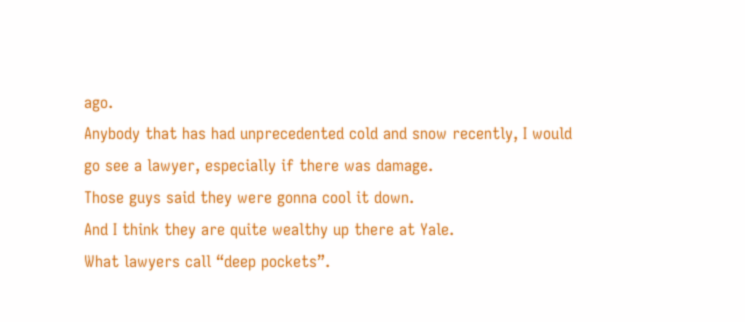ago.
Anybody that has had unprecedented cold and snow recently, I would go see a lawyer, especially if there was damage.
Those guys said they were gonna cool it down.
And I think they are quite wealthy up there at Yale.
What lawyers call “deep pockets”.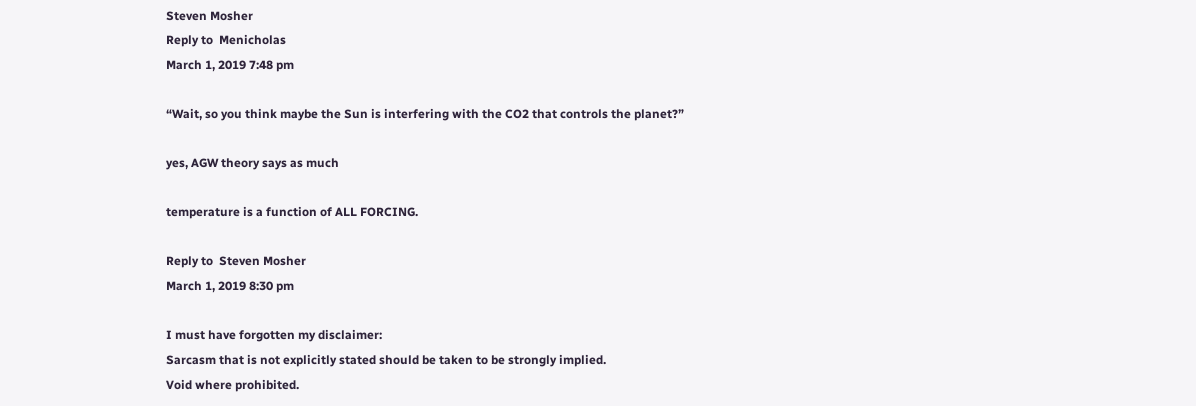Steven Mosher
Reply to  Menicholas
March 1, 2019 7:48 pm

“Wait, so you think maybe the Sun is interfering with the CO2 that controls the planet?”

yes, AGW theory says as much

temperature is a function of ALL FORCING.

Reply to  Steven Mosher
March 1, 2019 8:30 pm

I must have forgotten my disclaimer:
Sarcasm that is not explicitly stated should be taken to be strongly implied.
Void where prohibited.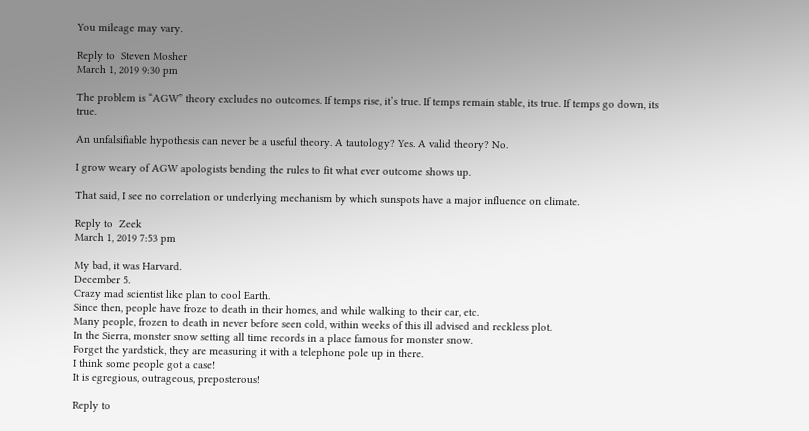You mileage may vary.

Reply to  Steven Mosher
March 1, 2019 9:30 pm

The problem is “AGW” theory excludes no outcomes. If temps rise, it’s true. If temps remain stable, its true. If temps go down, its true.

An unfalsifiable hypothesis can never be a useful theory. A tautology? Yes. A valid theory? No.

I grow weary of AGW apologists bending the rules to fit what ever outcome shows up.

That said, I see no correlation or underlying mechanism by which sunspots have a major influence on climate.

Reply to  Zeek
March 1, 2019 7:53 pm

My bad, it was Harvard.
December 5.
Crazy mad scientist like plan to cool Earth.
Since then, people have froze to death in their homes, and while walking to their car, etc.
Many people, frozen to death in never before seen cold, within weeks of this ill advised and reckless plot.
In the Sierra, monster snow setting all time records in a place famous for monster snow.
Forget the yardstick, they are measuring it with a telephone pole up in there.
I think some people got a case!
It is egregious, outrageous, preposterous!

Reply to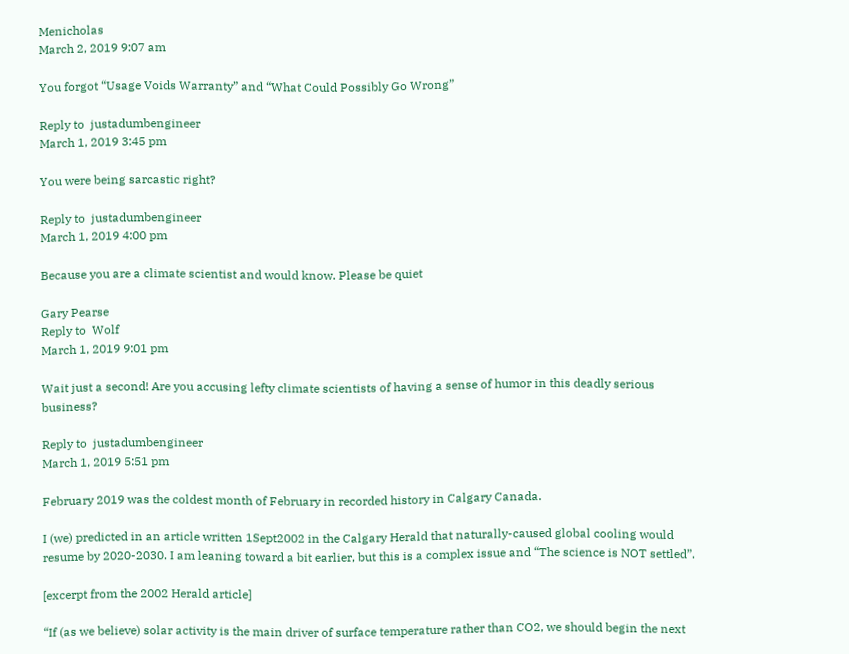Menicholas
March 2, 2019 9:07 am

You forgot “Usage Voids Warranty” and “What Could Possibly Go Wrong”

Reply to  justadumbengineer
March 1, 2019 3:45 pm

You were being sarcastic right?

Reply to  justadumbengineer
March 1, 2019 4:00 pm

Because you are a climate scientist and would know. Please be quiet

Gary Pearse
Reply to  Wolf
March 1, 2019 9:01 pm

Wait just a second! Are you accusing lefty climate scientists of having a sense of humor in this deadly serious business?

Reply to  justadumbengineer
March 1, 2019 5:51 pm

February 2019 was the coldest month of February in recorded history in Calgary Canada.

I (we) predicted in an article written 1Sept2002 in the Calgary Herald that naturally-caused global cooling would resume by 2020-2030. I am leaning toward a bit earlier, but this is a complex issue and “The science is NOT settled”.

[excerpt from the 2002 Herald article]

“If (as we believe) solar activity is the main driver of surface temperature rather than CO2, we should begin the next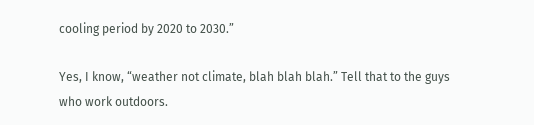cooling period by 2020 to 2030.”

Yes, I know, “weather not climate, blah blah blah.” Tell that to the guys who work outdoors.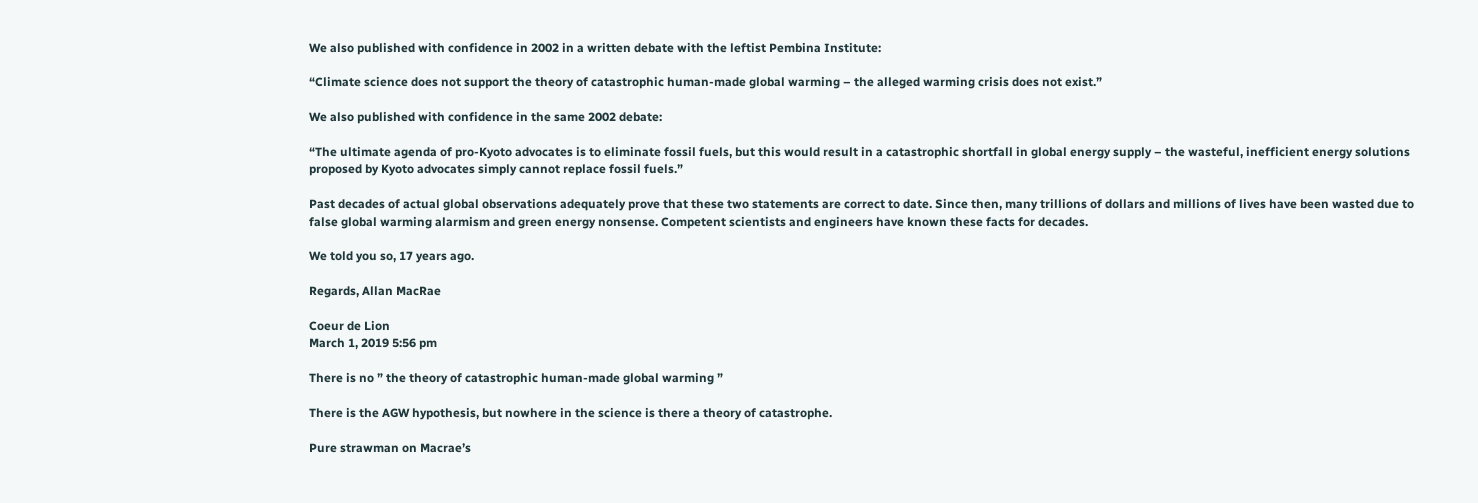We also published with confidence in 2002 in a written debate with the leftist Pembina Institute:

“Climate science does not support the theory of catastrophic human-made global warming – the alleged warming crisis does not exist.”

We also published with confidence in the same 2002 debate:

“The ultimate agenda of pro-Kyoto advocates is to eliminate fossil fuels, but this would result in a catastrophic shortfall in global energy supply – the wasteful, inefficient energy solutions proposed by Kyoto advocates simply cannot replace fossil fuels.”

Past decades of actual global observations adequately prove that these two statements are correct to date. Since then, many trillions of dollars and millions of lives have been wasted due to false global warming alarmism and green energy nonsense. Competent scientists and engineers have known these facts for decades.

We told you so, 17 years ago.

Regards, Allan MacRae

Coeur de Lion
March 1, 2019 5:56 pm

There is no ” the theory of catastrophic human-made global warming ”

There is the AGW hypothesis, but nowhere in the science is there a theory of catastrophe.

Pure strawman on Macrae’s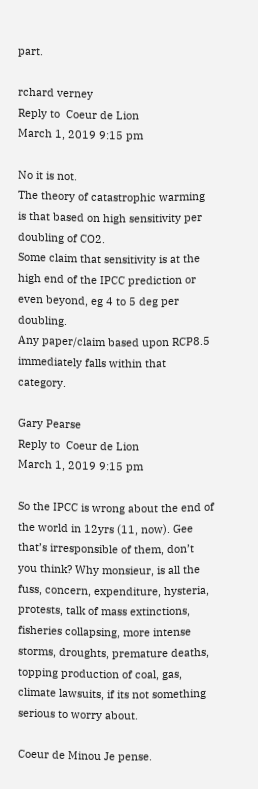part.

rchard verney
Reply to  Coeur de Lion
March 1, 2019 9:15 pm

No it is not.
The theory of catastrophic warming is that based on high sensitivity per doubling of CO2.
Some claim that sensitivity is at the high end of the IPCC prediction or even beyond, eg 4 to 5 deg per doubling.
Any paper/claim based upon RCP8.5 immediately falls within that category.

Gary Pearse
Reply to  Coeur de Lion
March 1, 2019 9:15 pm

So the IPCC is wrong about the end of the world in 12yrs (11, now). Gee that’s irresponsible of them, don’t you think? Why monsieur, is all the fuss, concern, expenditure, hysteria, protests, talk of mass extinctions, fisheries collapsing, more intense storms, droughts, premature deaths, topping production of coal, gas, climate lawsuits, if its not something serious to worry about.

Coeur de Minou Je pense.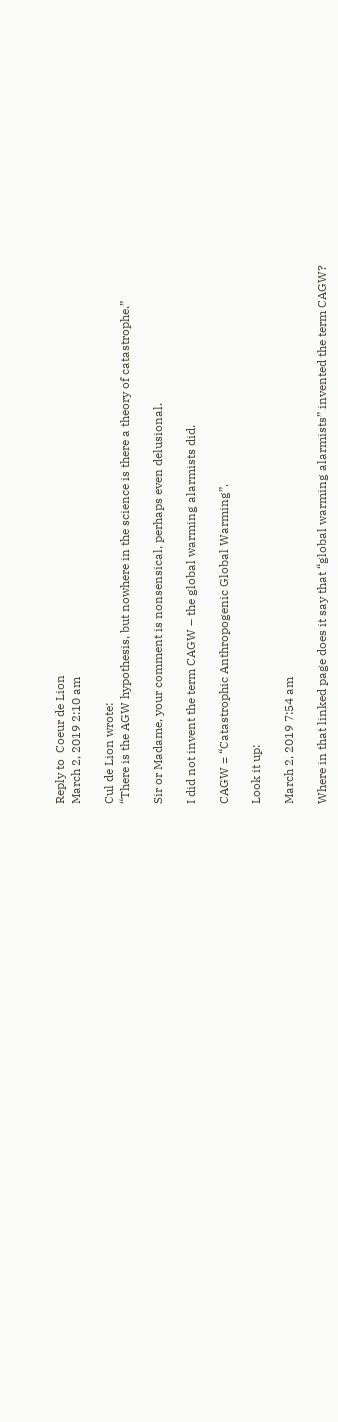Reply to  Coeur de Lion
March 2, 2019 2:10 am

Cul de Lion wrote:
“There is the AGW hypothesis, but nowhere in the science is there a theory of catastrophe.”

Sir or Madame, your comment is nonsensical, perhaps even delusional.

I did not invent the term CAGW – the global warming alarmists did.

CAGW = “Catastrophic Anthropogenic Global Warming”.

Look it up:

March 2, 2019 7:54 am

Where in that linked page does it say that “global warming alarmists” invented the term CAGW?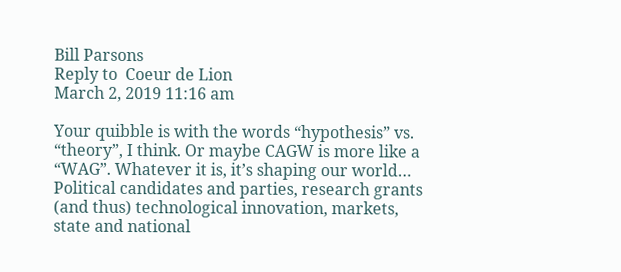Bill Parsons
Reply to  Coeur de Lion
March 2, 2019 11:16 am

Your quibble is with the words “hypothesis” vs. “theory”, I think. Or maybe CAGW is more like a “WAG”. Whatever it is, it’s shaping our world… Political candidates and parties, research grants (and thus) technological innovation, markets, state and national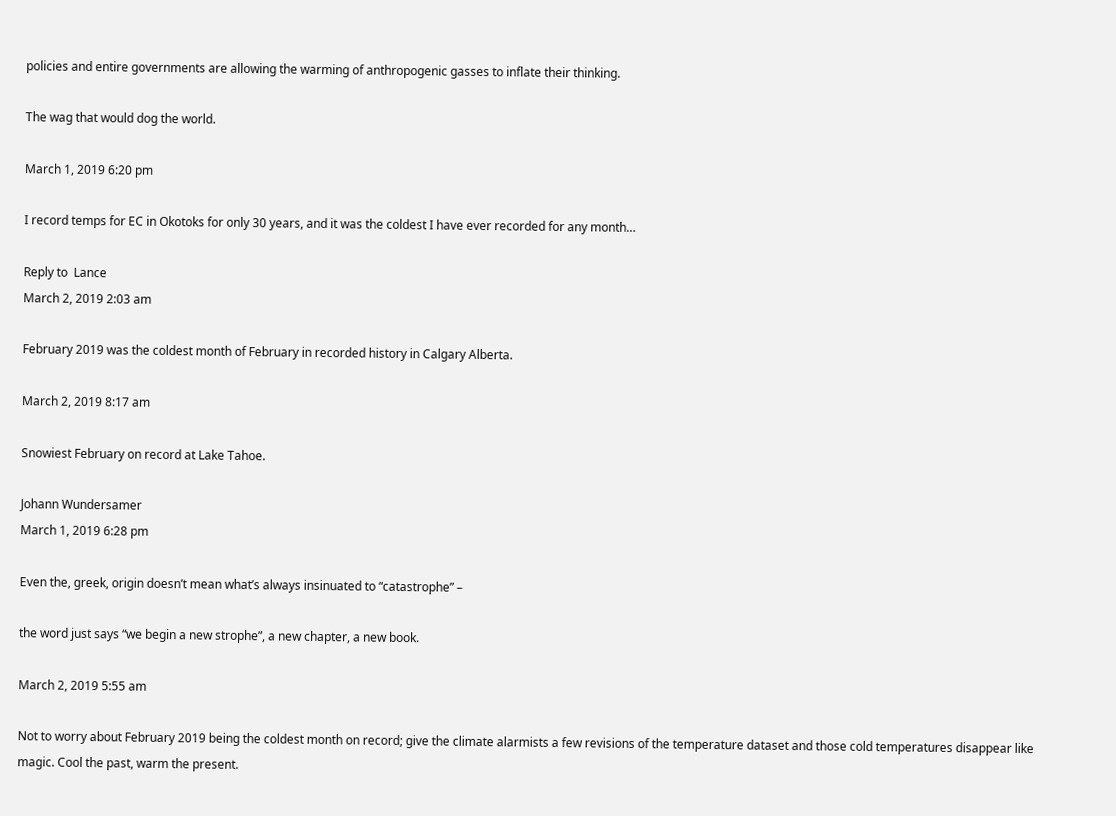policies and entire governments are allowing the warming of anthropogenic gasses to inflate their thinking.

The wag that would dog the world.

March 1, 2019 6:20 pm

I record temps for EC in Okotoks for only 30 years, and it was the coldest I have ever recorded for any month…

Reply to  Lance
March 2, 2019 2:03 am

February 2019 was the coldest month of February in recorded history in Calgary Alberta.

March 2, 2019 8:17 am

Snowiest February on record at Lake Tahoe.

Johann Wundersamer
March 1, 2019 6:28 pm

Even the, greek, origin doesn’t mean what’s always insinuated to “catastrophe” –

the word just says “we begin a new strophe”, a new chapter, a new book.

March 2, 2019 5:55 am

Not to worry about February 2019 being the coldest month on record; give the climate alarmists a few revisions of the temperature dataset and those cold temperatures disappear like magic. Cool the past, warm the present.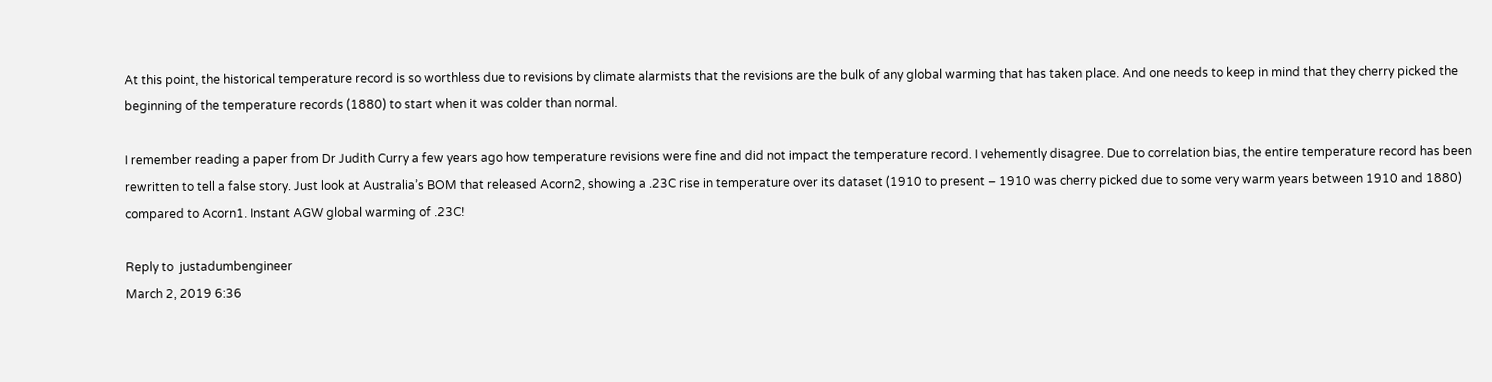At this point, the historical temperature record is so worthless due to revisions by climate alarmists that the revisions are the bulk of any global warming that has taken place. And one needs to keep in mind that they cherry picked the beginning of the temperature records (1880) to start when it was colder than normal.

I remember reading a paper from Dr Judith Curry a few years ago how temperature revisions were fine and did not impact the temperature record. I vehemently disagree. Due to correlation bias, the entire temperature record has been rewritten to tell a false story. Just look at Australia’s BOM that released Acorn2, showing a .23C rise in temperature over its dataset (1910 to present – 1910 was cherry picked due to some very warm years between 1910 and 1880) compared to Acorn1. Instant AGW global warming of .23C!

Reply to  justadumbengineer
March 2, 2019 6:36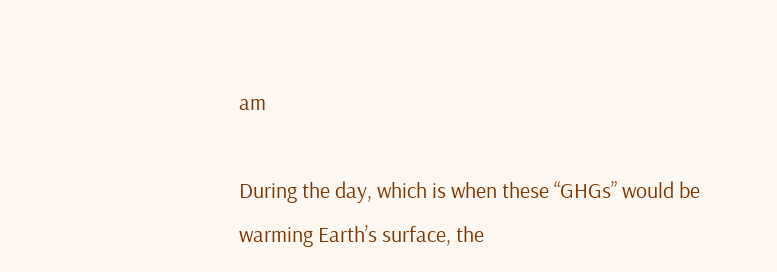am

During the day, which is when these “GHGs” would be warming Earth’s surface, the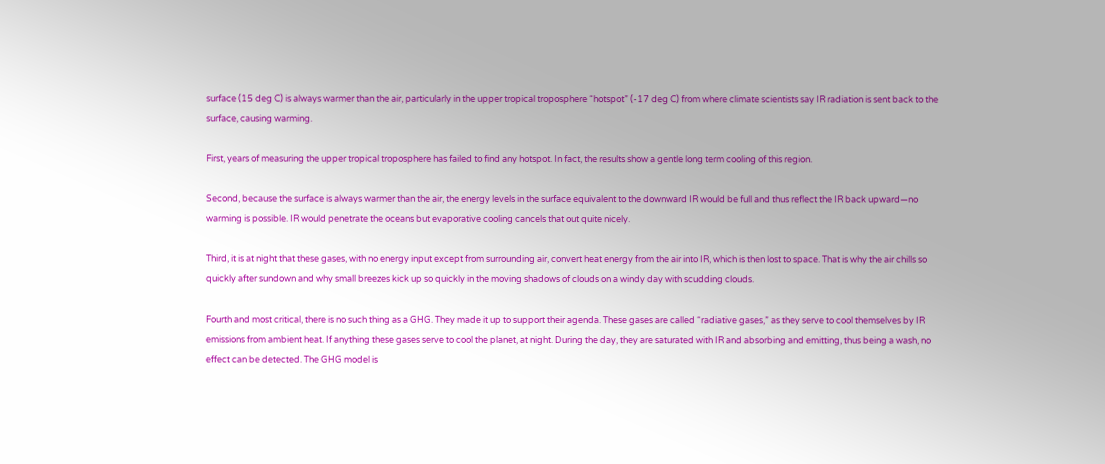surface (15 deg C) is always warmer than the air, particularly in the upper tropical troposphere “hotspot” (-17 deg C) from where climate scientists say IR radiation is sent back to the surface, causing warming.

First, years of measuring the upper tropical troposphere has failed to find any hotspot. In fact, the results show a gentle long term cooling of this region.

Second, because the surface is always warmer than the air, the energy levels in the surface equivalent to the downward IR would be full and thus reflect the IR back upward—no warming is possible. IR would penetrate the oceans but evaporative cooling cancels that out quite nicely.

Third, it is at night that these gases, with no energy input except from surrounding air, convert heat energy from the air into IR, which is then lost to space. That is why the air chills so quickly after sundown and why small breezes kick up so quickly in the moving shadows of clouds on a windy day with scudding clouds.

Fourth and most critical, there is no such thing as a GHG. They made it up to support their agenda. These gases are called “radiative gases,” as they serve to cool themselves by IR emissions from ambient heat. If anything these gases serve to cool the planet, at night. During the day, they are saturated with IR and absorbing and emitting, thus being a wash, no effect can be detected. The GHG model is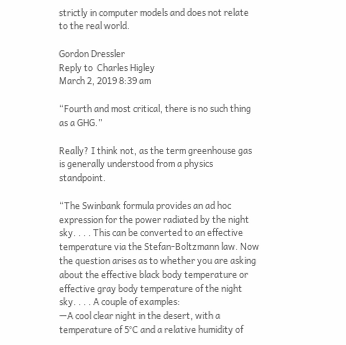strictly in computer models and does not relate to the real world.

Gordon Dressler
Reply to  Charles Higley
March 2, 2019 8:39 am

“Fourth and most critical, there is no such thing as a GHG.”

Really? I think not, as the term greenhouse gas is generally understood from a physics standpoint.

“The Swinbank formula provides an ad hoc expression for the power radiated by the night sky. . . . This can be converted to an effective temperature via the Stefan-Boltzmann law. Now the question arises as to whether you are asking about the effective black body temperature or effective gray body temperature of the night sky. . . . A couple of examples:
—A cool clear night in the desert, with a temperature of 5°C and a relative humidity of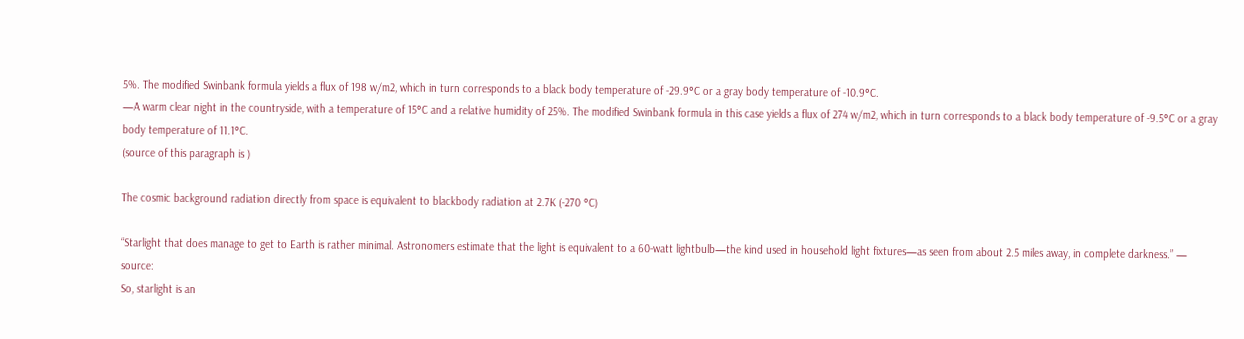5%. The modified Swinbank formula yields a flux of 198 w/m2, which in turn corresponds to a black body temperature of -29.9°C or a gray body temperature of -10.9°C.
—A warm clear night in the countryside, with a temperature of 15°C and a relative humidity of 25%. The modified Swinbank formula in this case yields a flux of 274 w/m2, which in turn corresponds to a black body temperature of -9.5°C or a gray body temperature of 11.1°C.
(source of this paragraph is )

The cosmic background radiation directly from space is equivalent to blackbody radiation at 2.7K (-270 °C)

“Starlight that does manage to get to Earth is rather minimal. Astronomers estimate that the light is equivalent to a 60-watt lightbulb—the kind used in household light fixtures—as seen from about 2.5 miles away, in complete darkness.” — source:
So, starlight is an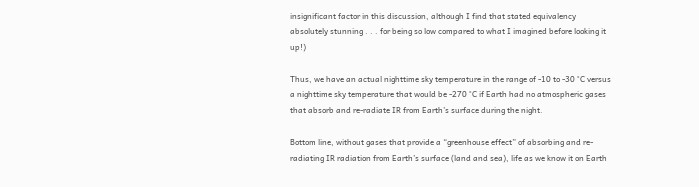insignificant factor in this discussion, although I find that stated equivalency absolutely stunning . . . for being so low compared to what I imagined before looking it up!)

Thus, we have an actual nighttime sky temperature in the range of -10 to -30 °C versus a nighttime sky temperature that would be -270 °C if Earth had no atmospheric gases that absorb and re-radiate IR from Earth’s surface during the night.

Bottom line, without gases that provide a “greenhouse effect” of absorbing and re-radiating IR radiation from Earth’s surface (land and sea), life as we know it on Earth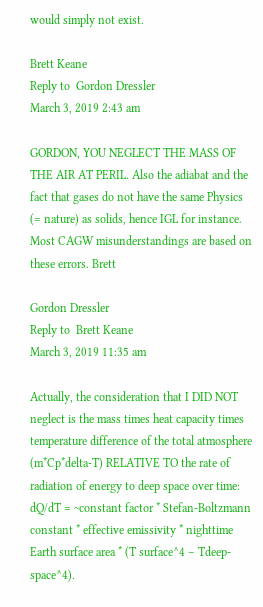would simply not exist.

Brett Keane
Reply to  Gordon Dressler
March 3, 2019 2:43 am

GORDON, YOU NEGLECT THE MASS OF THE AIR AT PERIL. Also the adiabat and the fact that gases do not have the same Physics (= nature) as solids, hence IGL for instance. Most CAGW misunderstandings are based on these errors. Brett

Gordon Dressler
Reply to  Brett Keane
March 3, 2019 11:35 am

Actually, the consideration that I DID NOT neglect is the mass times heat capacity times temperature difference of the total atmosphere (m*Cp*delta-T) RELATIVE TO the rate of radiation of energy to deep space over time: dQ/dT = ~constant factor * Stefan-Boltzmann constant * effective emissivity * nighttime Earth surface area * (T surface^4 – Tdeep-space^4).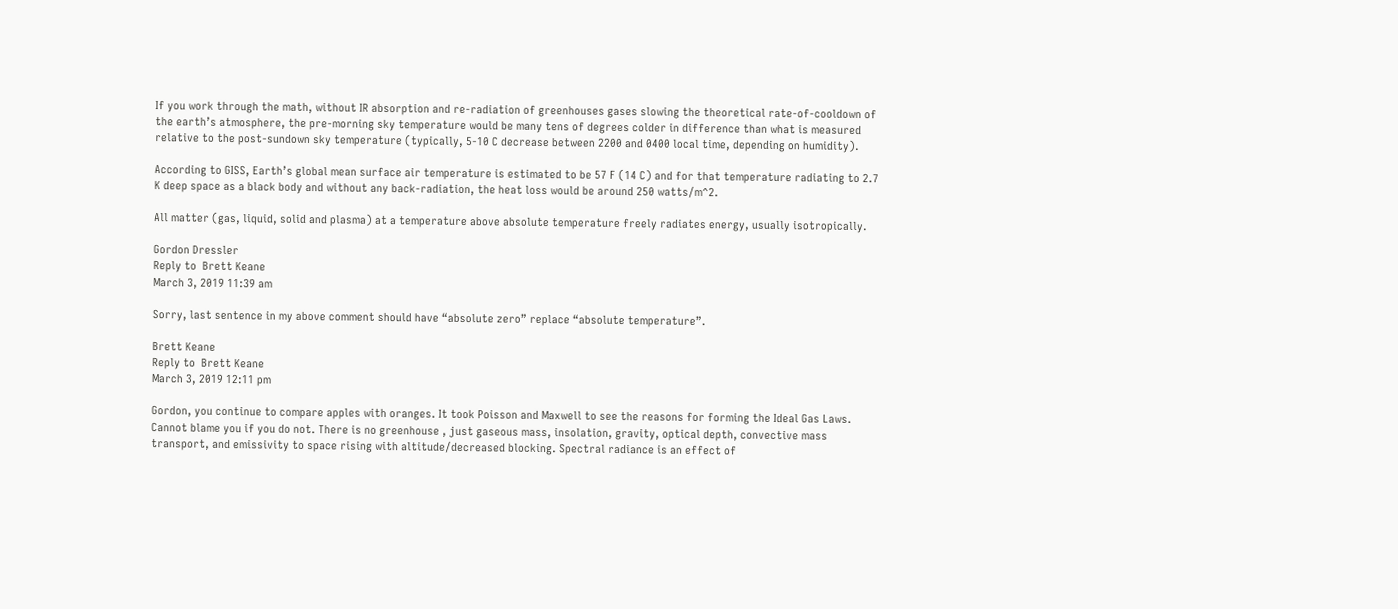If you work through the math, without IR absorption and re-radiation of greenhouses gases slowing the theoretical rate-of-cooldown of the earth’s atmosphere, the pre-morning sky temperature would be many tens of degrees colder in difference than what is measured relative to the post-sundown sky temperature (typically, 5-10 C decrease between 2200 and 0400 local time, depending on humidity).

According to GISS, Earth’s global mean surface air temperature is estimated to be 57 F (14 C) and for that temperature radiating to 2.7 K deep space as a black body and without any back-radiation, the heat loss would be around 250 watts/m^2.

All matter (gas, liquid, solid and plasma) at a temperature above absolute temperature freely radiates energy, usually isotropically.

Gordon Dressler
Reply to  Brett Keane
March 3, 2019 11:39 am

Sorry, last sentence in my above comment should have “absolute zero” replace “absolute temperature”.

Brett Keane
Reply to  Brett Keane
March 3, 2019 12:11 pm

Gordon, you continue to compare apples with oranges. It took Poisson and Maxwell to see the reasons for forming the Ideal Gas Laws. Cannot blame you if you do not. There is no greenhouse , just gaseous mass, insolation, gravity, optical depth, convective mass transport, and emissivity to space rising with altitude/decreased blocking. Spectral radiance is an effect of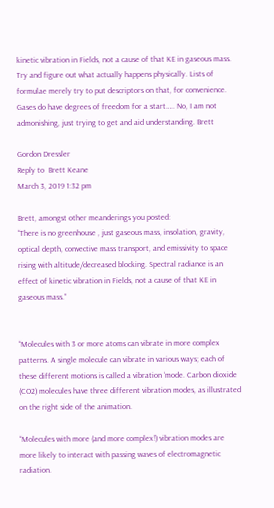kinetic vibration in Fields, not a cause of that KE in gaseous mass. Try and figure out what actually happens physically. Lists of formulae merely try to put descriptors on that, for convenience. Gases do have degrees of freedom for a start….. No, I am not admonishing, just trying to get and aid understanding. Brett

Gordon Dressler
Reply to  Brett Keane
March 3, 2019 1:32 pm

Brett, amongst other meanderings you posted:
“There is no greenhouse , just gaseous mass, insolation, gravity, optical depth, convective mass transport, and emissivity to space rising with altitude/decreased blocking. Spectral radiance is an effect of kinetic vibration in Fields, not a cause of that KE in gaseous mass.”


“Molecules with 3 or more atoms can vibrate in more complex patterns. A single molecule can vibrate in various ways; each of these different motions is called a vibration ‘mode. Carbon dioxide (CO2) molecules have three different vibration modes, as illustrated on the right side of the animation.

“Molecules with more (and more complex!) vibration modes are more likely to interact with passing waves of electromagnetic radiation.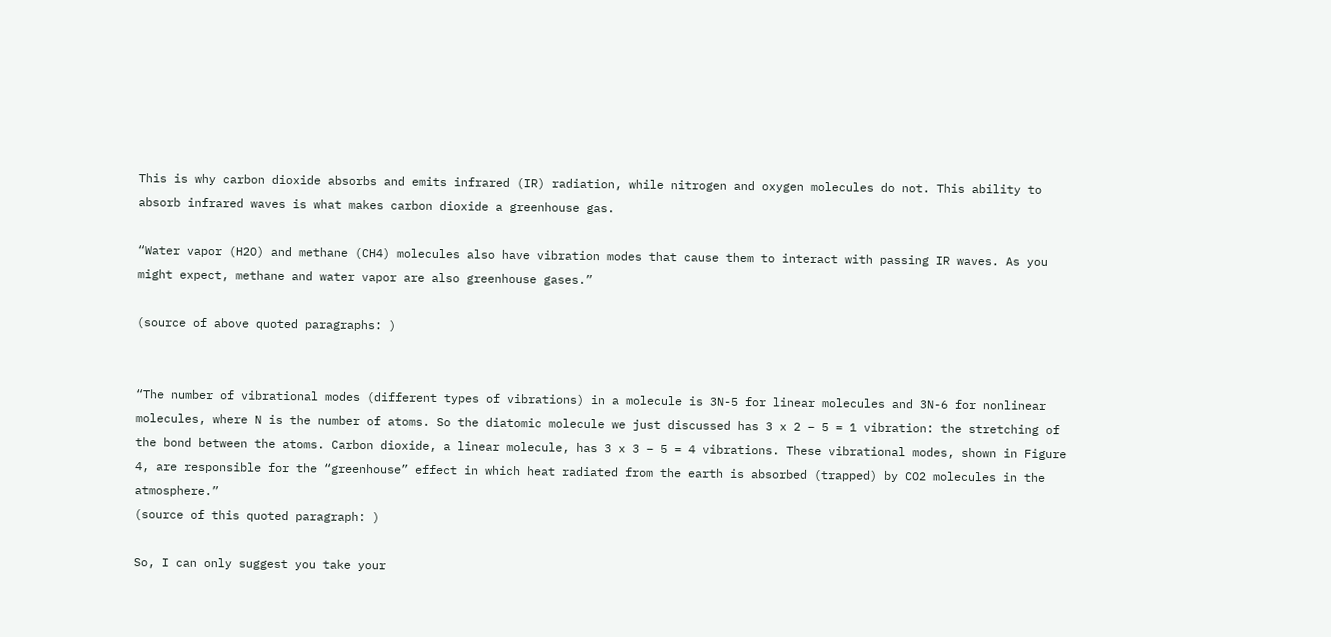This is why carbon dioxide absorbs and emits infrared (IR) radiation, while nitrogen and oxygen molecules do not. This ability to absorb infrared waves is what makes carbon dioxide a greenhouse gas.

“Water vapor (H2O) and methane (CH4) molecules also have vibration modes that cause them to interact with passing IR waves. As you might expect, methane and water vapor are also greenhouse gases.”

(source of above quoted paragraphs: )


“The number of vibrational modes (different types of vibrations) in a molecule is 3N-5 for linear molecules and 3N-6 for nonlinear molecules, where N is the number of atoms. So the diatomic molecule we just discussed has 3 x 2 – 5 = 1 vibration: the stretching of the bond between the atoms. Carbon dioxide, a linear molecule, has 3 x 3 – 5 = 4 vibrations. These vibrational modes, shown in Figure 4, are responsible for the “greenhouse” effect in which heat radiated from the earth is absorbed (trapped) by CO2 molecules in the atmosphere.”
(source of this quoted paragraph: )

So, I can only suggest you take your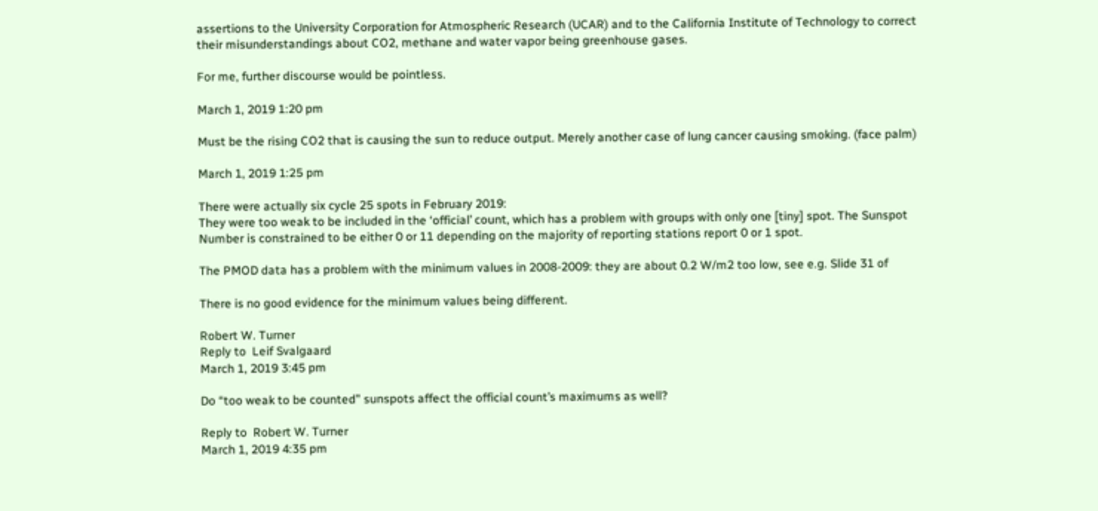assertions to the University Corporation for Atmospheric Research (UCAR) and to the California Institute of Technology to correct their misunderstandings about CO2, methane and water vapor being greenhouse gases.

For me, further discourse would be pointless.

March 1, 2019 1:20 pm

Must be the rising CO2 that is causing the sun to reduce output. Merely another case of lung cancer causing smoking. (face palm)

March 1, 2019 1:25 pm

There were actually six cycle 25 spots in February 2019:
They were too weak to be included in the ‘official’ count, which has a problem with groups with only one [tiny] spot. The Sunspot Number is constrained to be either 0 or 11 depending on the majority of reporting stations report 0 or 1 spot.

The PMOD data has a problem with the minimum values in 2008-2009: they are about 0.2 W/m2 too low, see e.g. Slide 31 of

There is no good evidence for the minimum values being different.

Robert W. Turner
Reply to  Leif Svalgaard
March 1, 2019 3:45 pm

Do “too weak to be counted” sunspots affect the official count’s maximums as well?

Reply to  Robert W. Turner
March 1, 2019 4:35 pm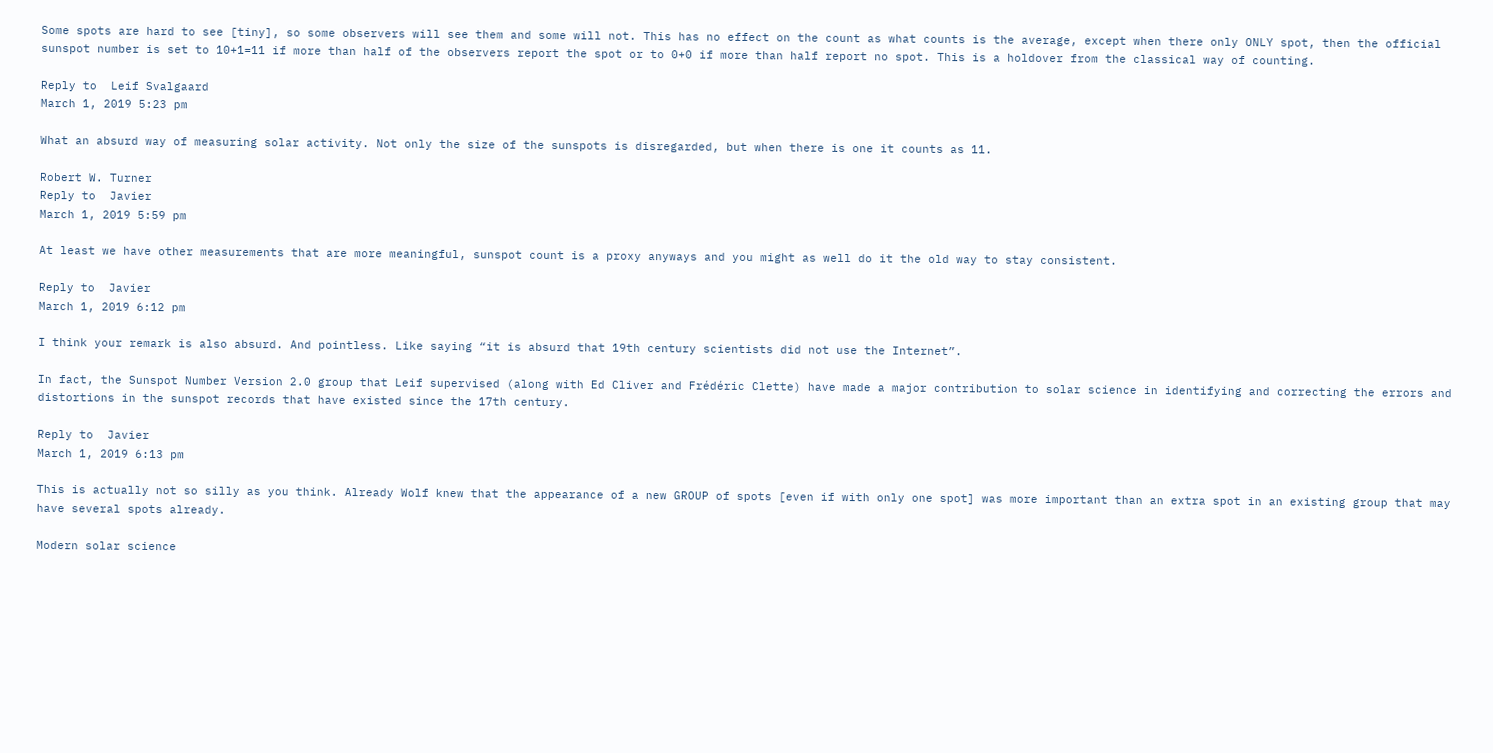Some spots are hard to see [tiny], so some observers will see them and some will not. This has no effect on the count as what counts is the average, except when there only ONLY spot, then the official sunspot number is set to 10+1=11 if more than half of the observers report the spot or to 0+0 if more than half report no spot. This is a holdover from the classical way of counting.

Reply to  Leif Svalgaard
March 1, 2019 5:23 pm

What an absurd way of measuring solar activity. Not only the size of the sunspots is disregarded, but when there is one it counts as 11.

Robert W. Turner
Reply to  Javier
March 1, 2019 5:59 pm

At least we have other measurements that are more meaningful, sunspot count is a proxy anyways and you might as well do it the old way to stay consistent.

Reply to  Javier
March 1, 2019 6:12 pm

I think your remark is also absurd. And pointless. Like saying “it is absurd that 19th century scientists did not use the Internet”.

In fact, the Sunspot Number Version 2.0 group that Leif supervised (along with Ed Cliver and Frédéric Clette) have made a major contribution to solar science in identifying and correcting the errors and distortions in the sunspot records that have existed since the 17th century.

Reply to  Javier
March 1, 2019 6:13 pm

This is actually not so silly as you think. Already Wolf knew that the appearance of a new GROUP of spots [even if with only one spot] was more important than an extra spot in an existing group that may have several spots already.

Modern solar science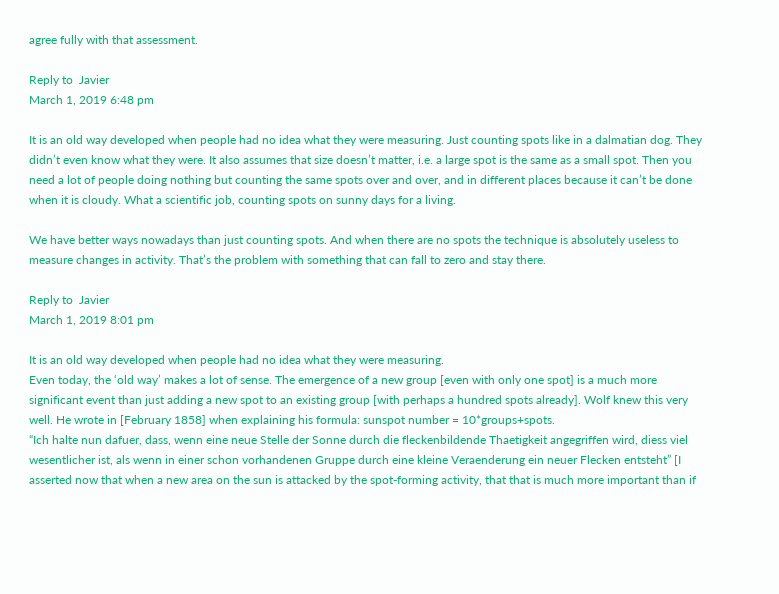agree fully with that assessment.

Reply to  Javier
March 1, 2019 6:48 pm

It is an old way developed when people had no idea what they were measuring. Just counting spots like in a dalmatian dog. They didn’t even know what they were. It also assumes that size doesn’t matter, i.e. a large spot is the same as a small spot. Then you need a lot of people doing nothing but counting the same spots over and over, and in different places because it can’t be done when it is cloudy. What a scientific job, counting spots on sunny days for a living.

We have better ways nowadays than just counting spots. And when there are no spots the technique is absolutely useless to measure changes in activity. That’s the problem with something that can fall to zero and stay there.

Reply to  Javier
March 1, 2019 8:01 pm

It is an old way developed when people had no idea what they were measuring.
Even today, the ‘old way’ makes a lot of sense. The emergence of a new group [even with only one spot] is a much more significant event than just adding a new spot to an existing group [with perhaps a hundred spots already]. Wolf knew this very well. He wrote in [February 1858] when explaining his formula: sunspot number = 10*groups+spots.
“Ich halte nun dafuer, dass, wenn eine neue Stelle der Sonne durch die fleckenbildende Thaetigkeit angegriffen wird, diess viel wesentlicher ist, als wenn in einer schon vorhandenen Gruppe durch eine kleine Veraenderung ein neuer Flecken entsteht” [I asserted now that when a new area on the sun is attacked by the spot-forming activity, that that is much more important than if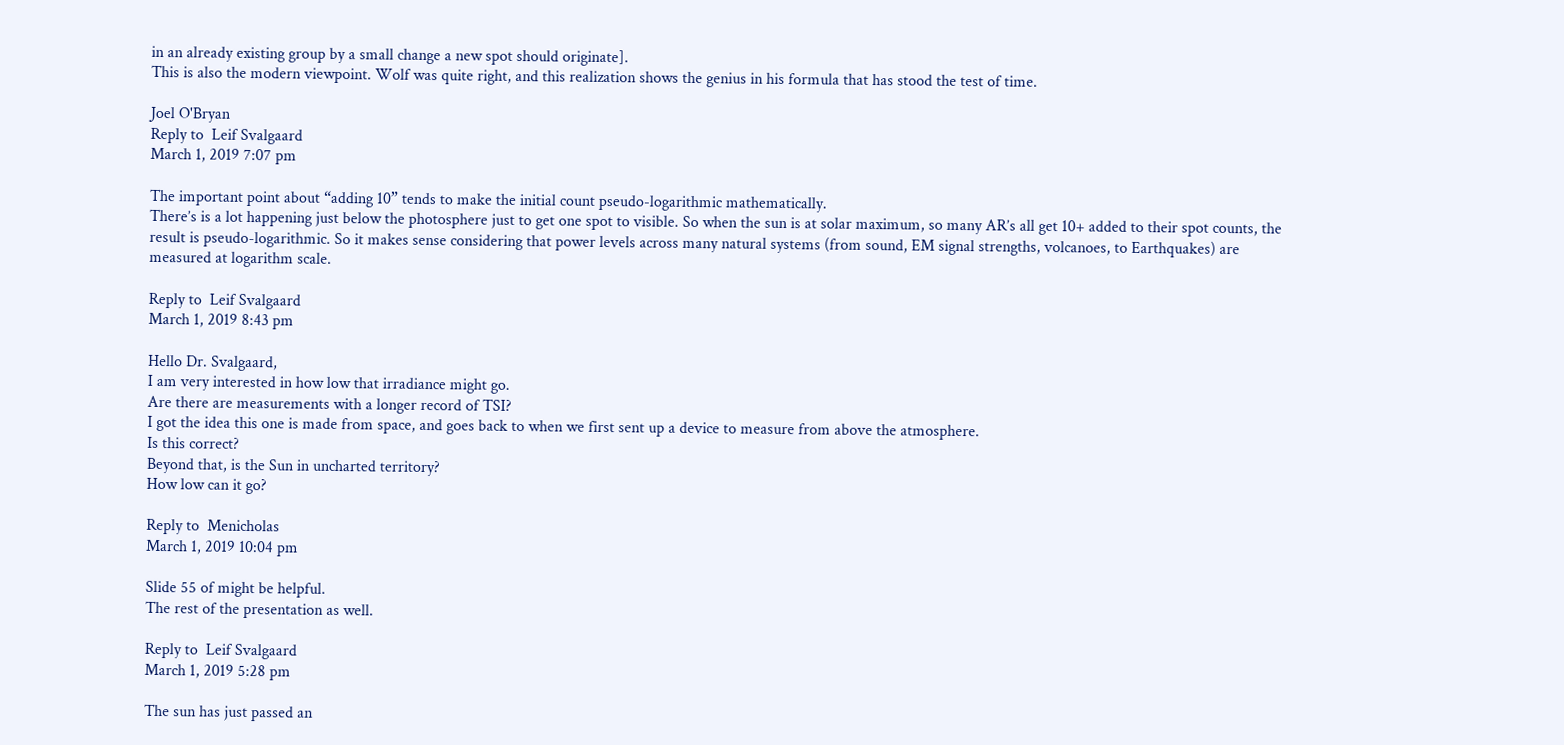in an already existing group by a small change a new spot should originate].
This is also the modern viewpoint. Wolf was quite right, and this realization shows the genius in his formula that has stood the test of time.

Joel O'Bryan
Reply to  Leif Svalgaard
March 1, 2019 7:07 pm

The important point about “adding 10” tends to make the initial count pseudo-logarithmic mathematically.
There’s is a lot happening just below the photosphere just to get one spot to visible. So when the sun is at solar maximum, so many AR’s all get 10+ added to their spot counts, the result is pseudo-logarithmic. So it makes sense considering that power levels across many natural systems (from sound, EM signal strengths, volcanoes, to Earthquakes) are measured at logarithm scale.

Reply to  Leif Svalgaard
March 1, 2019 8:43 pm

Hello Dr. Svalgaard,
I am very interested in how low that irradiance might go.
Are there are measurements with a longer record of TSI?
I got the idea this one is made from space, and goes back to when we first sent up a device to measure from above the atmosphere.
Is this correct?
Beyond that, is the Sun in uncharted territory?
How low can it go?

Reply to  Menicholas
March 1, 2019 10:04 pm

Slide 55 of might be helpful.
The rest of the presentation as well.

Reply to  Leif Svalgaard
March 1, 2019 5:28 pm

The sun has just passed an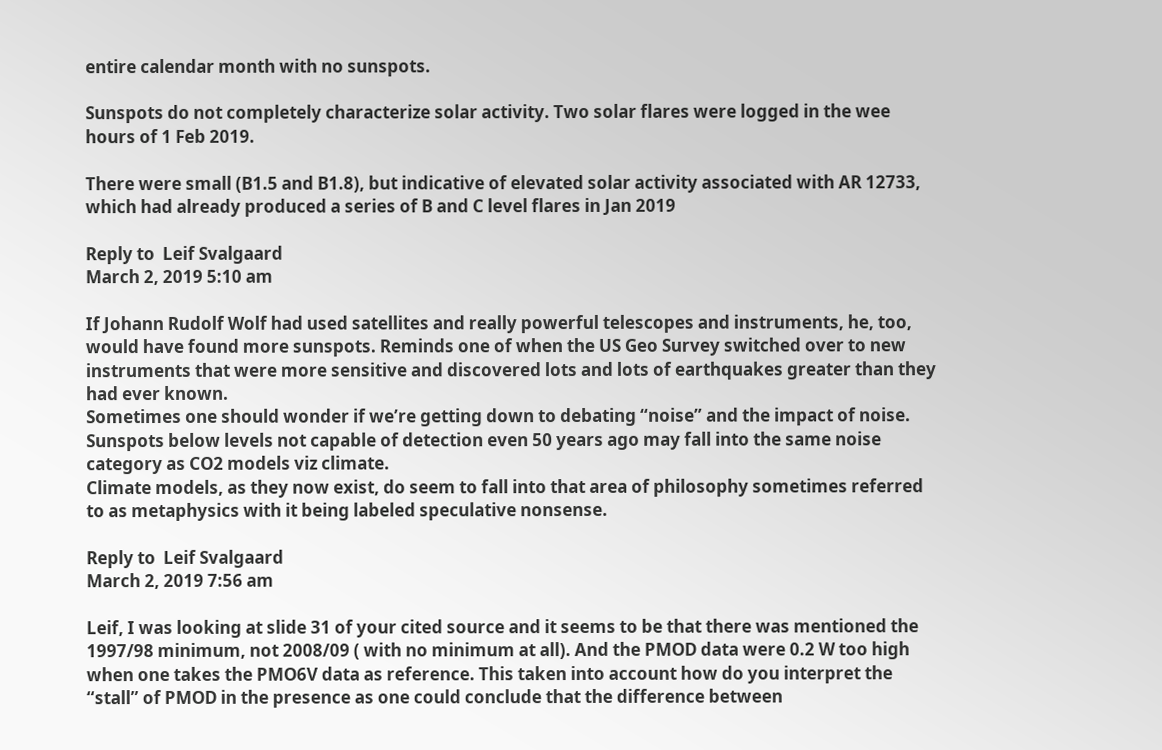entire calendar month with no sunspots.

Sunspots do not completely characterize solar activity. Two solar flares were logged in the wee hours of 1 Feb 2019.

There were small (B1.5 and B1.8), but indicative of elevated solar activity associated with AR 12733, which had already produced a series of B and C level flares in Jan 2019

Reply to  Leif Svalgaard
March 2, 2019 5:10 am

If Johann Rudolf Wolf had used satellites and really powerful telescopes and instruments, he, too, would have found more sunspots. Reminds one of when the US Geo Survey switched over to new instruments that were more sensitive and discovered lots and lots of earthquakes greater than they had ever known.
Sometimes one should wonder if we’re getting down to debating “noise” and the impact of noise. Sunspots below levels not capable of detection even 50 years ago may fall into the same noise category as CO2 models viz climate.
Climate models, as they now exist, do seem to fall into that area of philosophy sometimes referred to as metaphysics with it being labeled speculative nonsense.

Reply to  Leif Svalgaard
March 2, 2019 7:56 am

Leif, I was looking at slide 31 of your cited source and it seems to be that there was mentioned the 1997/98 minimum, not 2008/09 ( with no minimum at all). And the PMOD data were 0.2 W too high when one takes the PMO6V data as reference. This taken into account how do you interpret the “stall” of PMOD in the presence as one could conclude that the difference between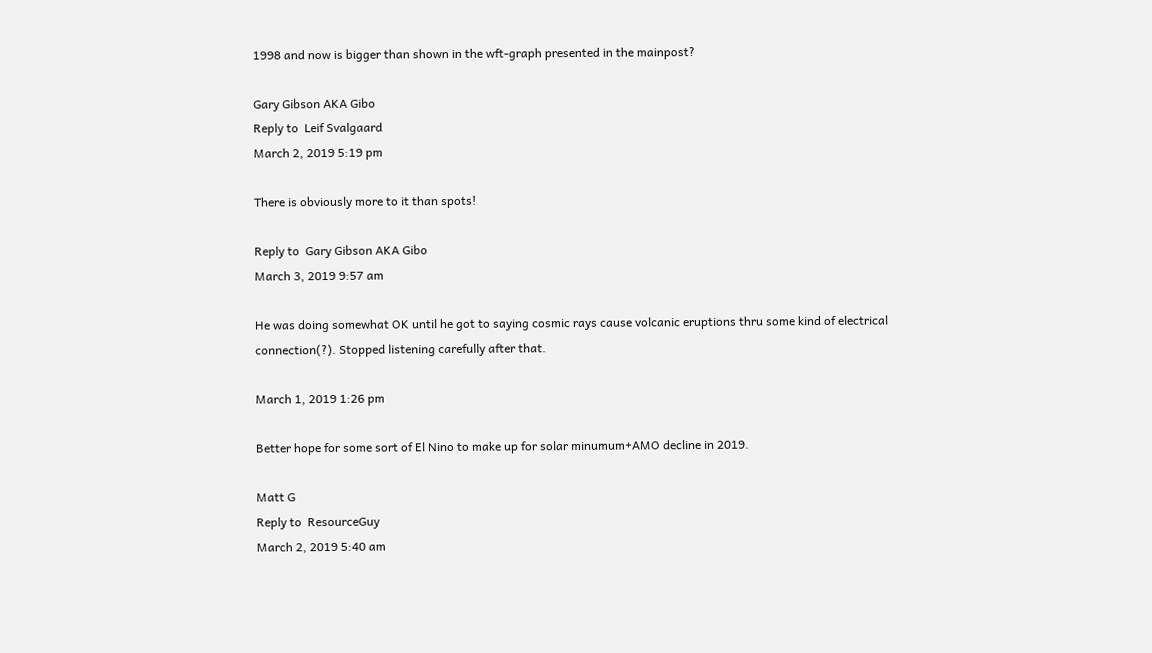1998 and now is bigger than shown in the wft-graph presented in the mainpost?

Gary Gibson AKA Gibo
Reply to  Leif Svalgaard
March 2, 2019 5:19 pm

There is obviously more to it than spots!

Reply to  Gary Gibson AKA Gibo
March 3, 2019 9:57 am

He was doing somewhat OK until he got to saying cosmic rays cause volcanic eruptions thru some kind of electrical connection(?). Stopped listening carefully after that.

March 1, 2019 1:26 pm

Better hope for some sort of El Nino to make up for solar minumum+AMO decline in 2019.

Matt G
Reply to  ResourceGuy
March 2, 2019 5:40 am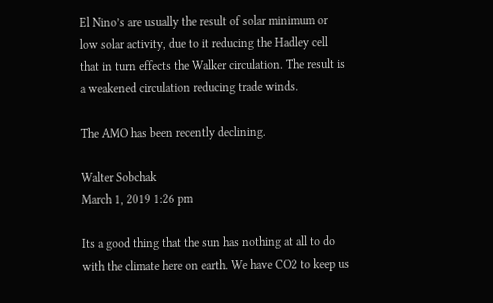El Nino’s are usually the result of solar minimum or low solar activity, due to it reducing the Hadley cell that in turn effects the Walker circulation. The result is a weakened circulation reducing trade winds.

The AMO has been recently declining.

Walter Sobchak
March 1, 2019 1:26 pm

Its a good thing that the sun has nothing at all to do with the climate here on earth. We have CO2 to keep us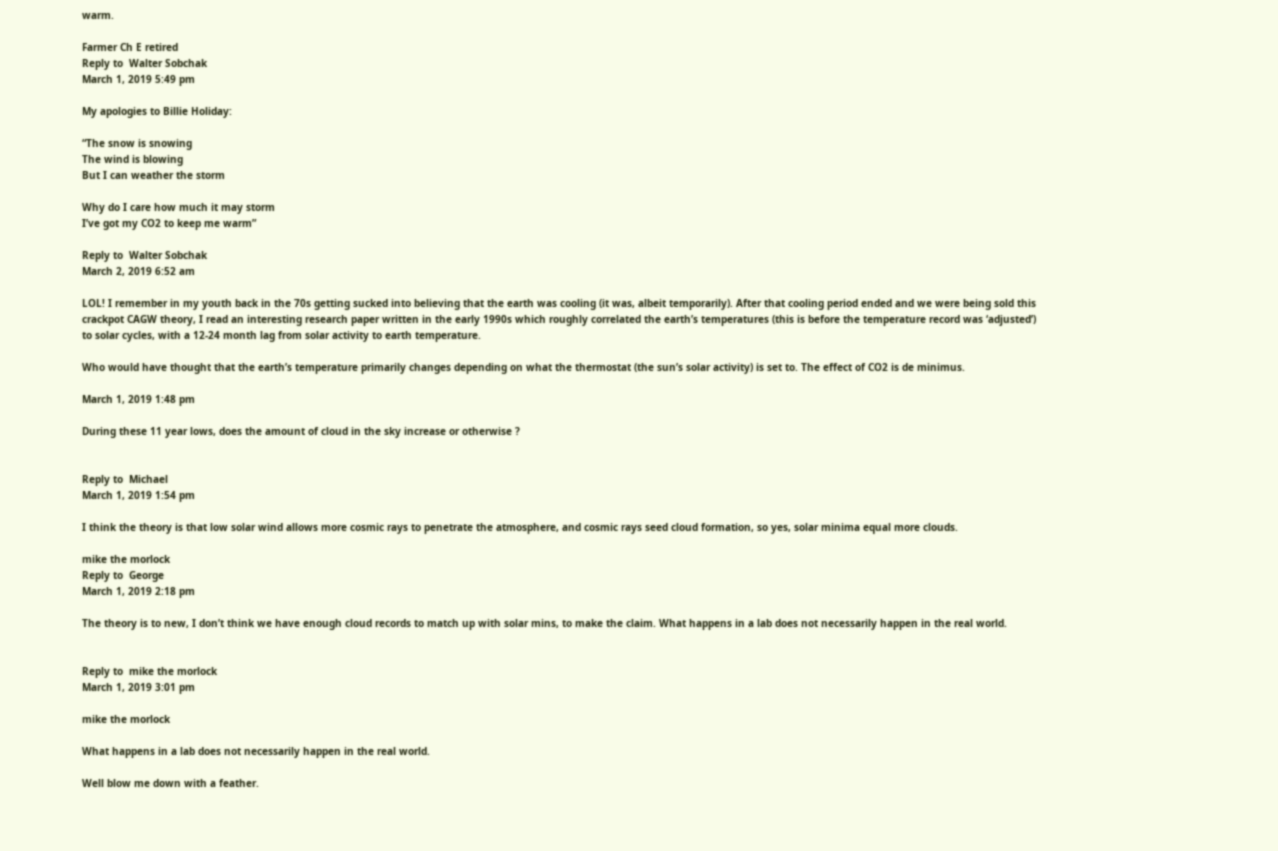warm.

Farmer Ch E retired
Reply to  Walter Sobchak
March 1, 2019 5:49 pm

My apologies to Billie Holiday:

“The snow is snowing
The wind is blowing
But I can weather the storm

Why do I care how much it may storm
I’ve got my CO2 to keep me warm”

Reply to  Walter Sobchak
March 2, 2019 6:52 am

LOL! I remember in my youth back in the 70s getting sucked into believing that the earth was cooling (it was, albeit temporarily). After that cooling period ended and we were being sold this crackpot CAGW theory, I read an interesting research paper written in the early 1990s which roughly correlated the earth’s temperatures (this is before the temperature record was ‘adjusted’) to solar cycles, with a 12-24 month lag from solar activity to earth temperature.

Who would have thought that the earth’s temperature primarily changes depending on what the thermostat (the sun’s solar activity) is set to. The effect of CO2 is de minimus.

March 1, 2019 1:48 pm

During these 11 year lows, does the amount of cloud in the sky increase or otherwise ?


Reply to  Michael
March 1, 2019 1:54 pm

I think the theory is that low solar wind allows more cosmic rays to penetrate the atmosphere, and cosmic rays seed cloud formation, so yes, solar minima equal more clouds.

mike the morlock
Reply to  George
March 1, 2019 2:18 pm

The theory is to new, I don’t think we have enough cloud records to match up with solar mins, to make the claim. What happens in a lab does not necessarily happen in the real world.


Reply to  mike the morlock
March 1, 2019 3:01 pm

mike the morlock

What happens in a lab does not necessarily happen in the real world.

Well blow me down with a feather.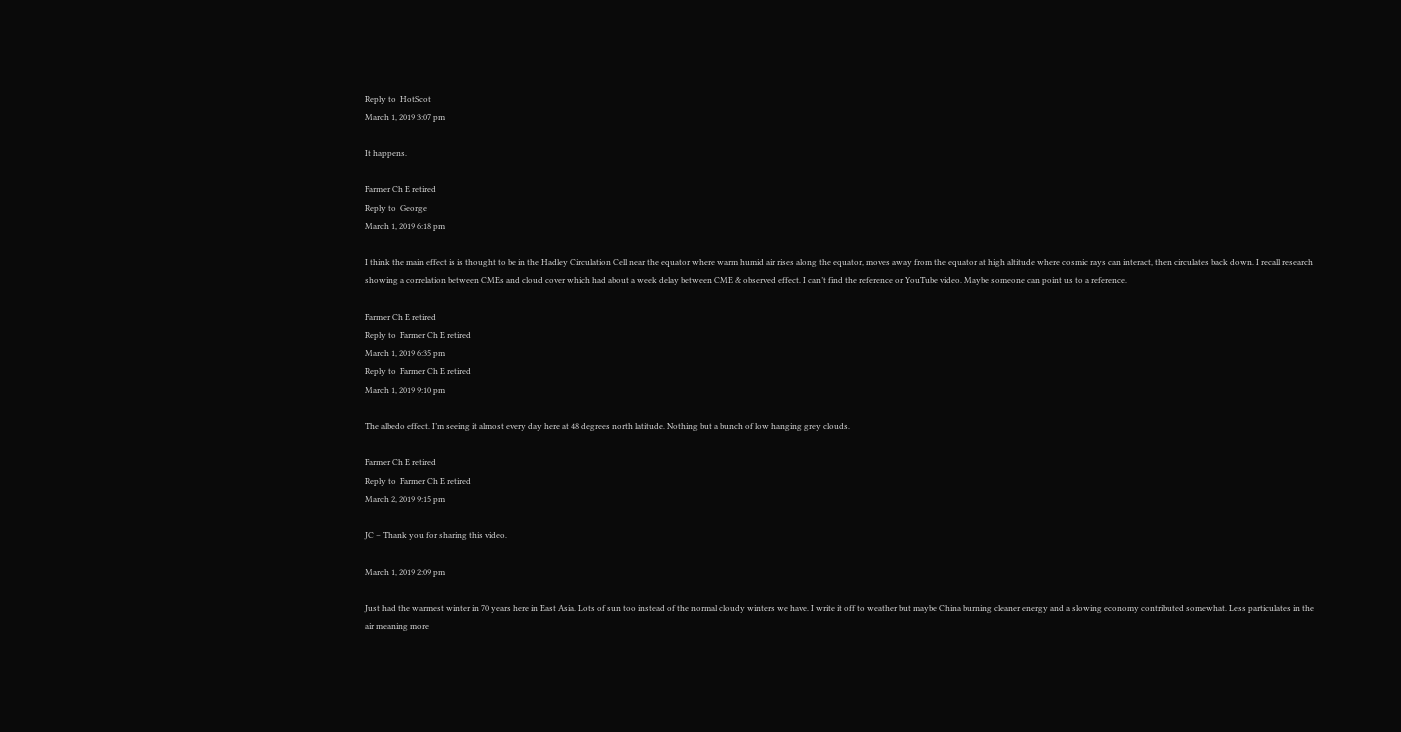Reply to  HotScot
March 1, 2019 3:07 pm

It happens.

Farmer Ch E retired
Reply to  George
March 1, 2019 6:18 pm

I think the main effect is is thought to be in the Hadley Circulation Cell near the equator where warm humid air rises along the equator, moves away from the equator at high altitude where cosmic rays can interact, then circulates back down. I recall research showing a correlation between CMEs and cloud cover which had about a week delay between CME & observed effect. I can’t find the reference or YouTube video. Maybe someone can point us to a reference.

Farmer Ch E retired
Reply to  Farmer Ch E retired
March 1, 2019 6:35 pm
Reply to  Farmer Ch E retired
March 1, 2019 9:10 pm

The albedo effect. I’m seeing it almost every day here at 48 degrees north latitude. Nothing but a bunch of low hanging grey clouds.

Farmer Ch E retired
Reply to  Farmer Ch E retired
March 2, 2019 9:15 pm

JC – Thank you for sharing this video.

March 1, 2019 2:09 pm

Just had the warmest winter in 70 years here in East Asia. Lots of sun too instead of the normal cloudy winters we have. I write it off to weather but maybe China burning cleaner energy and a slowing economy contributed somewhat. Less particulates in the air meaning more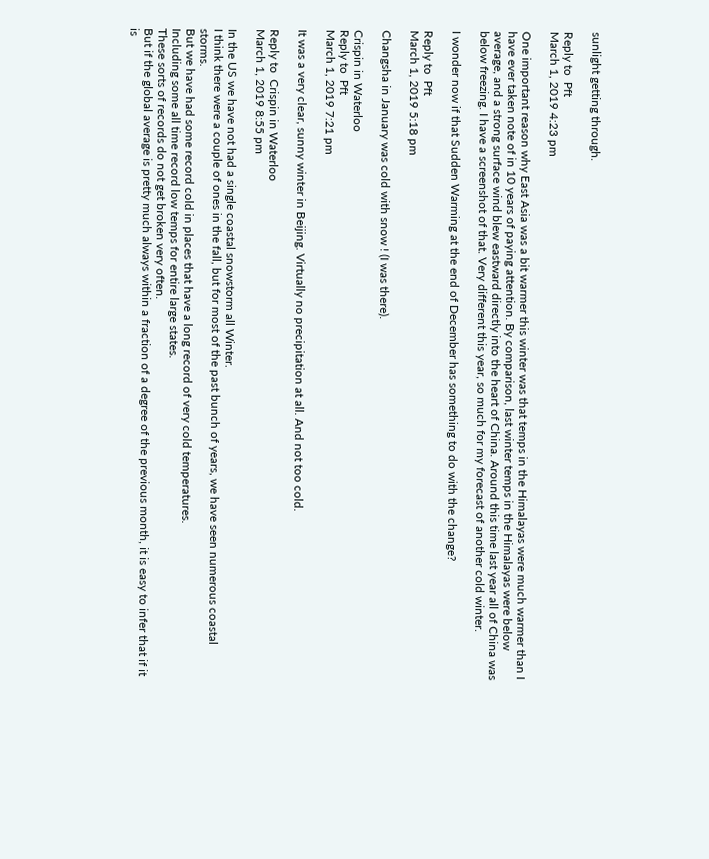sunlight getting through.

Reply to  Pft
March 1, 2019 4:23 pm

One important reason why East Asia was a bit warmer this winter was that temps in the Himalayas were much warmer than I have ever taken note of in 10 years of paying attention. By comparison, last winter temps in the Himalayas were below average, and a strong surface wind blew eastward directly into the heart of China. Around this time last year all of China was below freezing. I have a screenshot of that. Very different this year, so much for my forecast of another cold winter.

I wonder now if that Sudden Warming at the end of December has something to do with the change?

Reply to  Pft
March 1, 2019 5:18 pm

Changsha in January was cold with snow ! (I was there).

Crispin in Waterloo
Reply to  Pft
March 1, 2019 7:21 pm

It was a very clear, sunny winter in Beijing. Virtually no precipitation at all. And not too cold.

Reply to  Crispin in Waterloo
March 1, 2019 8:55 pm

In the US we have not had a single coastal snowstorm all Winter.
I think there were a couple of ones in the fall, but for most of the past bunch of years, we have seen numerous coastal storms.
But we have had some record cold in places that have a long record of very cold temperatures.
Including some all time record low temps for entire large states.
These sorts of records do not get broken very often.
But if the global average is pretty much always within a fraction of a degree of the previous month, it is easy to infer that if it is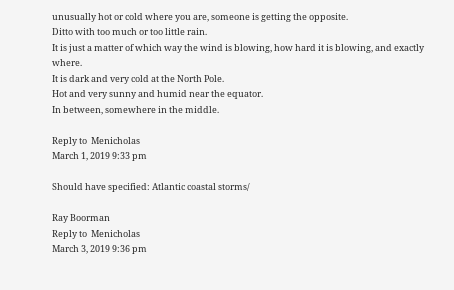unusually hot or cold where you are, someone is getting the opposite.
Ditto with too much or too little rain.
It is just a matter of which way the wind is blowing, how hard it is blowing, and exactly where.
It is dark and very cold at the North Pole.
Hot and very sunny and humid near the equator.
In between, somewhere in the middle.

Reply to  Menicholas
March 1, 2019 9:33 pm

Should have specified: Atlantic coastal storms/

Ray Boorman
Reply to  Menicholas
March 3, 2019 9:36 pm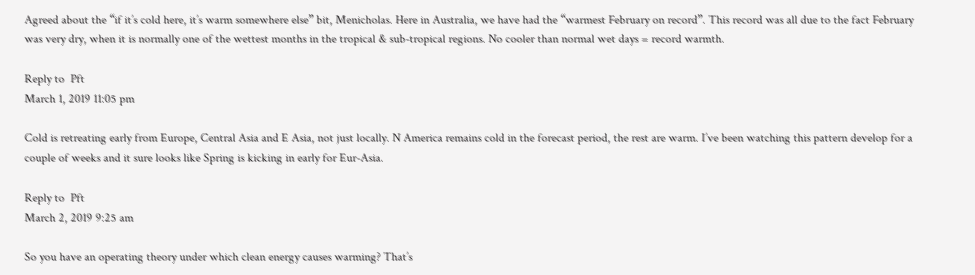Agreed about the “if it’s cold here, it’s warm somewhere else” bit, Menicholas. Here in Australia, we have had the “warmest February on record”. This record was all due to the fact February was very dry, when it is normally one of the wettest months in the tropical & sub-tropical regions. No cooler than normal wet days = record warmth.

Reply to  Pft
March 1, 2019 11:05 pm

Cold is retreating early from Europe, Central Asia and E Asia, not just locally. N America remains cold in the forecast period, the rest are warm. I’ve been watching this pattern develop for a couple of weeks and it sure looks like Spring is kicking in early for Eur-Asia.

Reply to  Pft
March 2, 2019 9:25 am

So you have an operating theory under which clean energy causes warming? That’s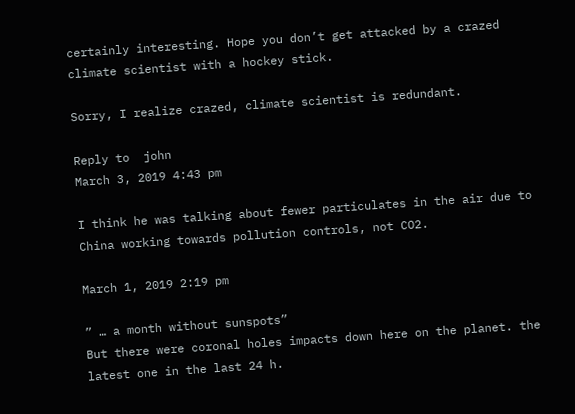certainly interesting. Hope you don’t get attacked by a crazed climate scientist with a hockey stick.

Sorry, I realize crazed, climate scientist is redundant.

Reply to  john
March 3, 2019 4:43 pm

I think he was talking about fewer particulates in the air due to China working towards pollution controls, not CO2.

March 1, 2019 2:19 pm

” … a month without sunspots”
But there were coronal holes impacts down here on the planet. the latest one in the last 24 h.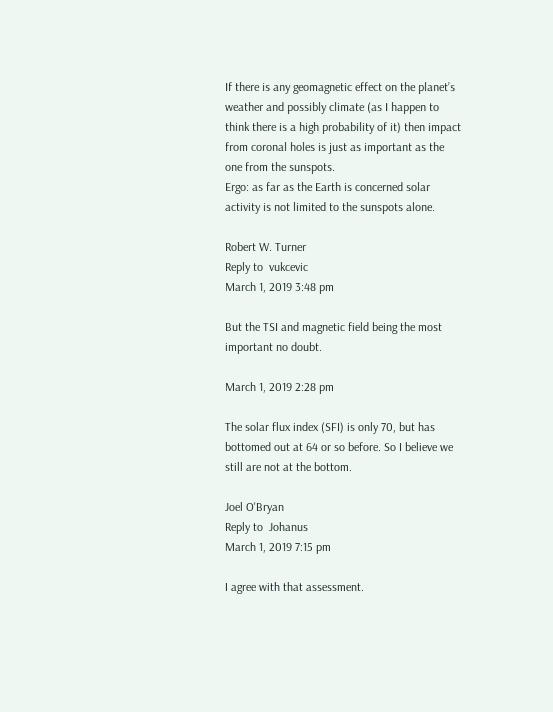If there is any geomagnetic effect on the planet’s weather and possibly climate (as I happen to think there is a high probability of it) then impact from coronal holes is just as important as the one from the sunspots.
Ergo: as far as the Earth is concerned solar activity is not limited to the sunspots alone.

Robert W. Turner
Reply to  vukcevic
March 1, 2019 3:48 pm

But the TSI and magnetic field being the most important no doubt.

March 1, 2019 2:28 pm

The solar flux index (SFI) is only 70, but has bottomed out at 64 or so before. So I believe we still are not at the bottom.

Joel O'Bryan
Reply to  Johanus
March 1, 2019 7:15 pm

I agree with that assessment.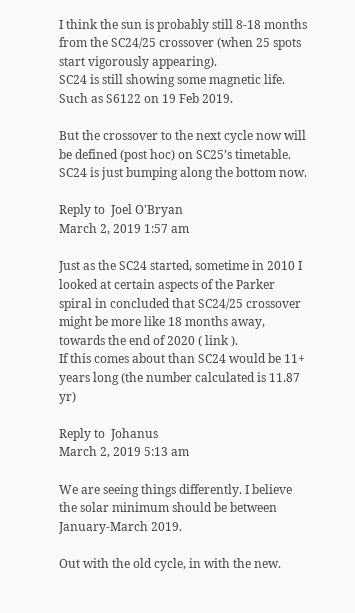I think the sun is probably still 8-18 months from the SC24/25 crossover (when 25 spots start vigorously appearing).
SC24 is still showing some magnetic life.
Such as S6122 on 19 Feb 2019.

But the crossover to the next cycle now will be defined (post hoc) on SC25’s timetable. SC24 is just bumping along the bottom now.

Reply to  Joel O'Bryan
March 2, 2019 1:57 am

Just as the SC24 started, sometime in 2010 I looked at certain aspects of the Parker spiral in concluded that SC24/25 crossover might be more like 18 months away, towards the end of 2020 ( link ).
If this comes about than SC24 would be 11+ years long (the number calculated is 11.87 yr)

Reply to  Johanus
March 2, 2019 5:13 am

We are seeing things differently. I believe the solar minimum should be between January-March 2019.

Out with the old cycle, in with the new.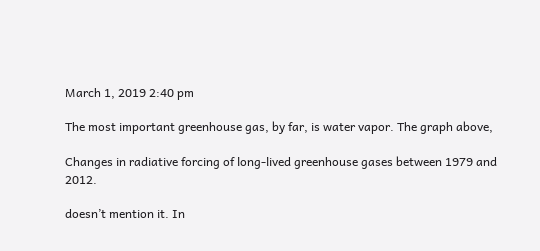March 1, 2019 2:40 pm

The most important greenhouse gas, by far, is water vapor. The graph above,

Changes in radiative forcing of long-lived greenhouse gases between 1979 and 2012.

doesn’t mention it. In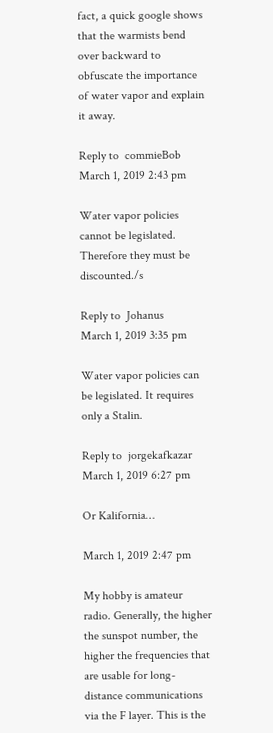fact, a quick google shows that the warmists bend over backward to obfuscate the importance of water vapor and explain it away.

Reply to  commieBob
March 1, 2019 2:43 pm

Water vapor policies cannot be legislated. Therefore they must be discounted./s

Reply to  Johanus
March 1, 2019 3:35 pm

Water vapor policies can be legislated. It requires only a Stalin.

Reply to  jorgekafkazar
March 1, 2019 6:27 pm

Or Kalifornia…

March 1, 2019 2:47 pm

My hobby is amateur radio. Generally, the higher the sunspot number, the higher the frequencies that are usable for long-distance communications via the F layer. This is the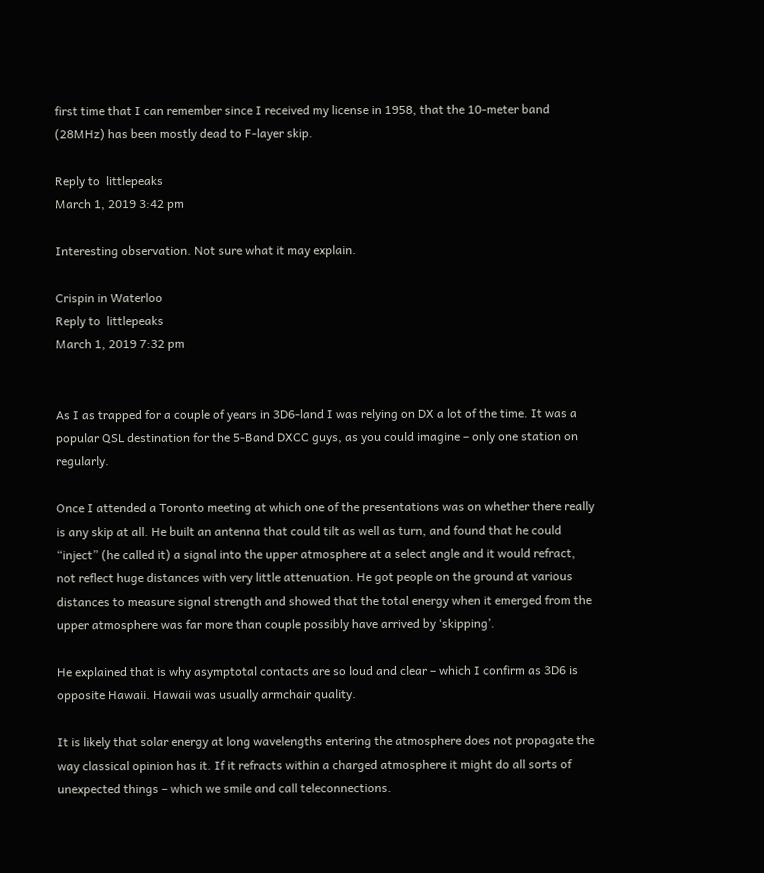first time that I can remember since I received my license in 1958, that the 10-meter band (28MHz) has been mostly dead to F-layer skip.

Reply to  littlepeaks
March 1, 2019 3:42 pm

Interesting observation. Not sure what it may explain.

Crispin in Waterloo
Reply to  littlepeaks
March 1, 2019 7:32 pm


As I as trapped for a couple of years in 3D6-land I was relying on DX a lot of the time. It was a popular QSL destination for the 5-Band DXCC guys, as you could imagine – only one station on regularly.

Once I attended a Toronto meeting at which one of the presentations was on whether there really is any skip at all. He built an antenna that could tilt as well as turn, and found that he could “inject” (he called it) a signal into the upper atmosphere at a select angle and it would refract, not reflect huge distances with very little attenuation. He got people on the ground at various distances to measure signal strength and showed that the total energy when it emerged from the upper atmosphere was far more than couple possibly have arrived by ‘skipping’.

He explained that is why asymptotal contacts are so loud and clear – which I confirm as 3D6 is opposite Hawaii. Hawaii was usually armchair quality.

It is likely that solar energy at long wavelengths entering the atmosphere does not propagate the way classical opinion has it. If it refracts within a charged atmosphere it might do all sorts of unexpected things – which we smile and call teleconnections.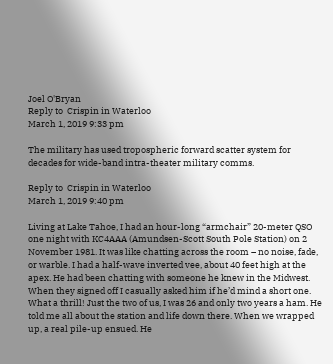Joel O'Bryan
Reply to  Crispin in Waterloo
March 1, 2019 9:33 pm

The military has used tropospheric forward scatter system for decades for wide-band intra-theater military comms.

Reply to  Crispin in Waterloo
March 1, 2019 9:40 pm

Living at Lake Tahoe, I had an hour-long “armchair” 20-meter QSO one night with KC4AAA (Amundsen-Scott South Pole Station) on 2 November 1981. It was like chatting across the room – no noise, fade, or warble. I had a half-wave inverted vee, about 40 feet high at the apex. He had been chatting with someone he knew in the Midwest. When they signed off I casually asked him if he’d mind a short one. What a thrill! Just the two of us, I was 26 and only two years a ham. He told me all about the station and life down there. When we wrapped up, a real pile-up ensued. He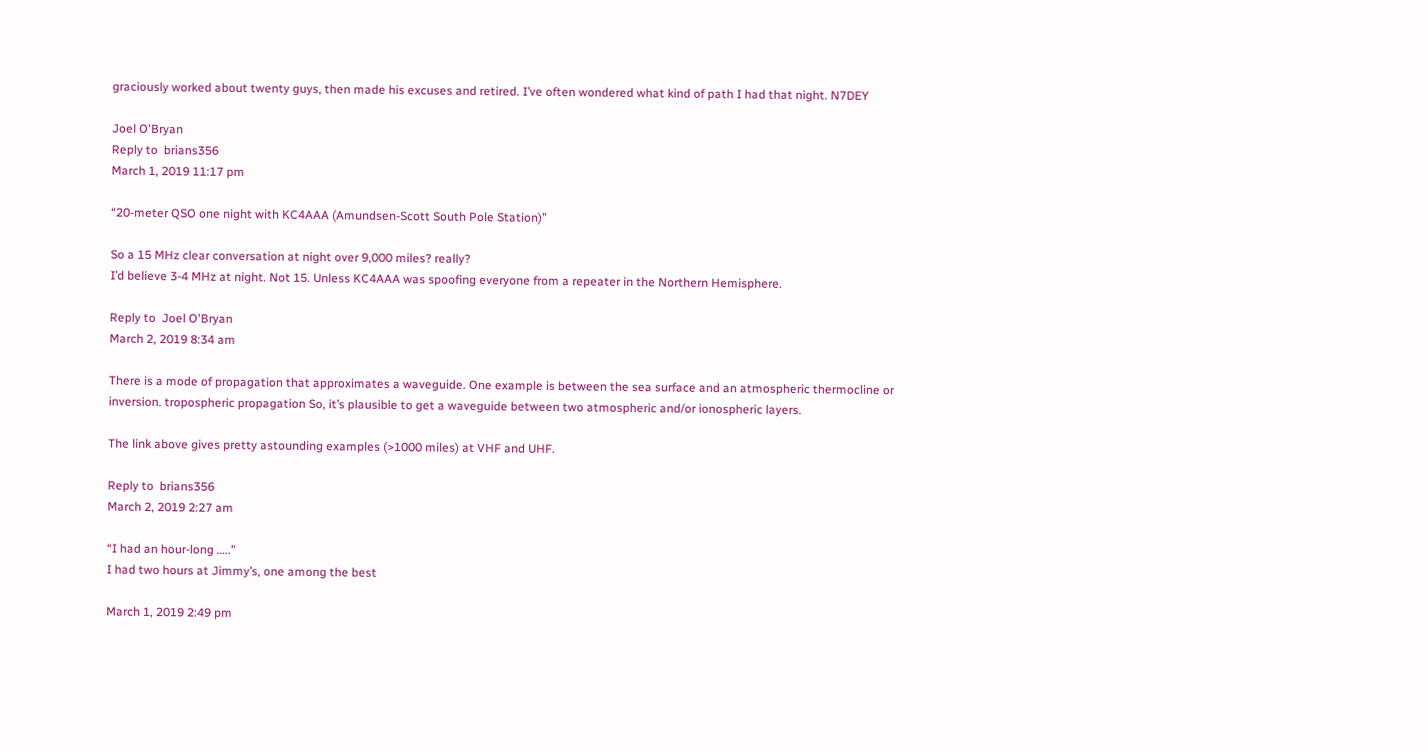graciously worked about twenty guys, then made his excuses and retired. I’ve often wondered what kind of path I had that night. N7DEY

Joel O'Bryan
Reply to  brians356
March 1, 2019 11:17 pm

“20-meter QSO one night with KC4AAA (Amundsen-Scott South Pole Station)”

So a 15 MHz clear conversation at night over 9,000 miles? really?
I’d believe 3-4 MHz at night. Not 15. Unless KC4AAA was spoofing everyone from a repeater in the Northern Hemisphere.

Reply to  Joel O'Bryan
March 2, 2019 8:34 am

There is a mode of propagation that approximates a waveguide. One example is between the sea surface and an atmospheric thermocline or inversion. tropospheric propagation So, it’s plausible to get a waveguide between two atmospheric and/or ionospheric layers.

The link above gives pretty astounding examples (>1000 miles) at VHF and UHF.

Reply to  brians356
March 2, 2019 2:27 am

“I had an hour-long …..”
I had two hours at Jimmy’s, one among the best

March 1, 2019 2:49 pm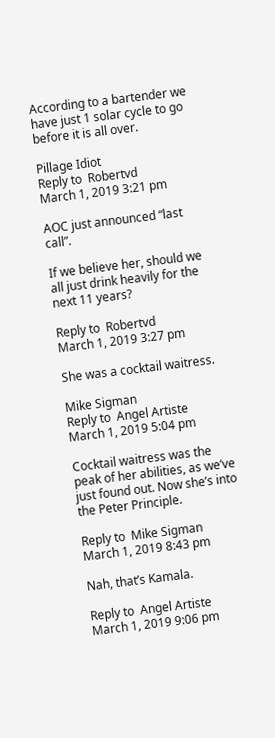According to a bartender we have just 1 solar cycle to go before it is all over.

Pillage Idiot
Reply to  Robertvd
March 1, 2019 3:21 pm

AOC just announced “last call”.

If we believe her, should we all just drink heavily for the next 11 years?

Reply to  Robertvd
March 1, 2019 3:27 pm

She was a cocktail waitress.

Mike Sigman
Reply to  Angel Artiste
March 1, 2019 5:04 pm

Cocktail waitress was the peak of her abilities, as we’ve just found out. Now she’s into the Peter Principle.

Reply to  Mike Sigman
March 1, 2019 8:43 pm

Nah, that’s Kamala.

Reply to  Angel Artiste
March 1, 2019 9:06 pm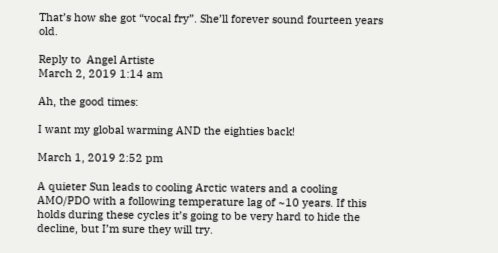That’s how she got “vocal fry”. She’ll forever sound fourteen years old.

Reply to  Angel Artiste
March 2, 2019 1:14 am

Ah, the good times:

I want my global warming AND the eighties back!

March 1, 2019 2:52 pm

A quieter Sun leads to cooling Arctic waters and a cooling AMO/PDO with a following temperature lag of ~10 years. If this holds during these cycles it’s going to be very hard to hide the decline, but I’m sure they will try.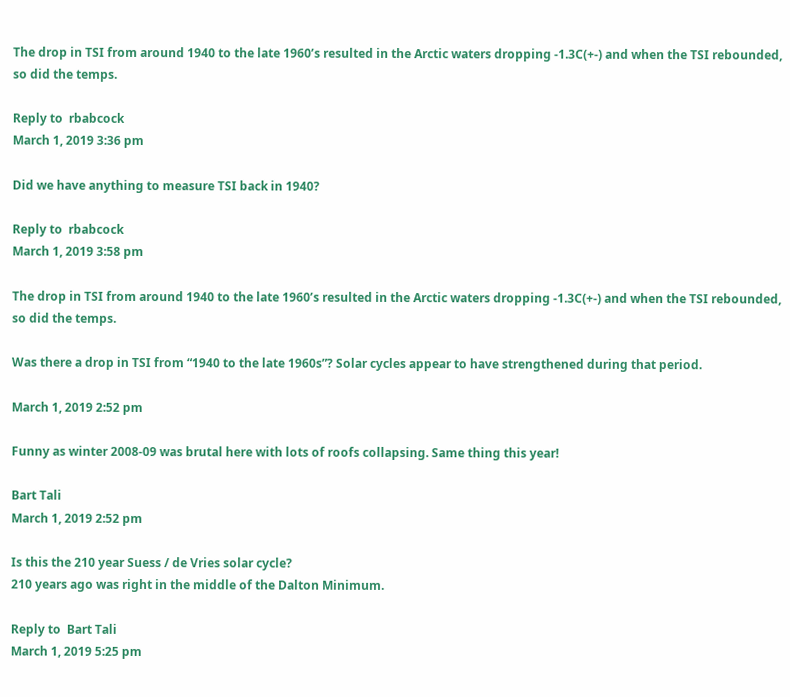The drop in TSI from around 1940 to the late 1960’s resulted in the Arctic waters dropping -1.3C(+-) and when the TSI rebounded, so did the temps.

Reply to  rbabcock
March 1, 2019 3:36 pm

Did we have anything to measure TSI back in 1940?

Reply to  rbabcock
March 1, 2019 3:58 pm

The drop in TSI from around 1940 to the late 1960’s resulted in the Arctic waters dropping -1.3C(+-) and when the TSI rebounded, so did the temps.

Was there a drop in TSI from “1940 to the late 1960s”? Solar cycles appear to have strengthened during that period.

March 1, 2019 2:52 pm

Funny as winter 2008-09 was brutal here with lots of roofs collapsing. Same thing this year!

Bart Tali
March 1, 2019 2:52 pm

Is this the 210 year Suess / de Vries solar cycle?
210 years ago was right in the middle of the Dalton Minimum.

Reply to  Bart Tali
March 1, 2019 5:25 pm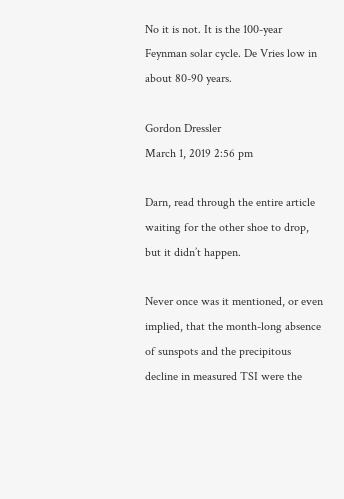No it is not. It is the 100-year Feynman solar cycle. De Vries low in about 80-90 years.

Gordon Dressler
March 1, 2019 2:56 pm

Darn, read through the entire article waiting for the other shoe to drop, but it didn’t happen.

Never once was it mentioned, or even implied, that the month-long absence of sunspots and the precipitous decline in measured TSI were the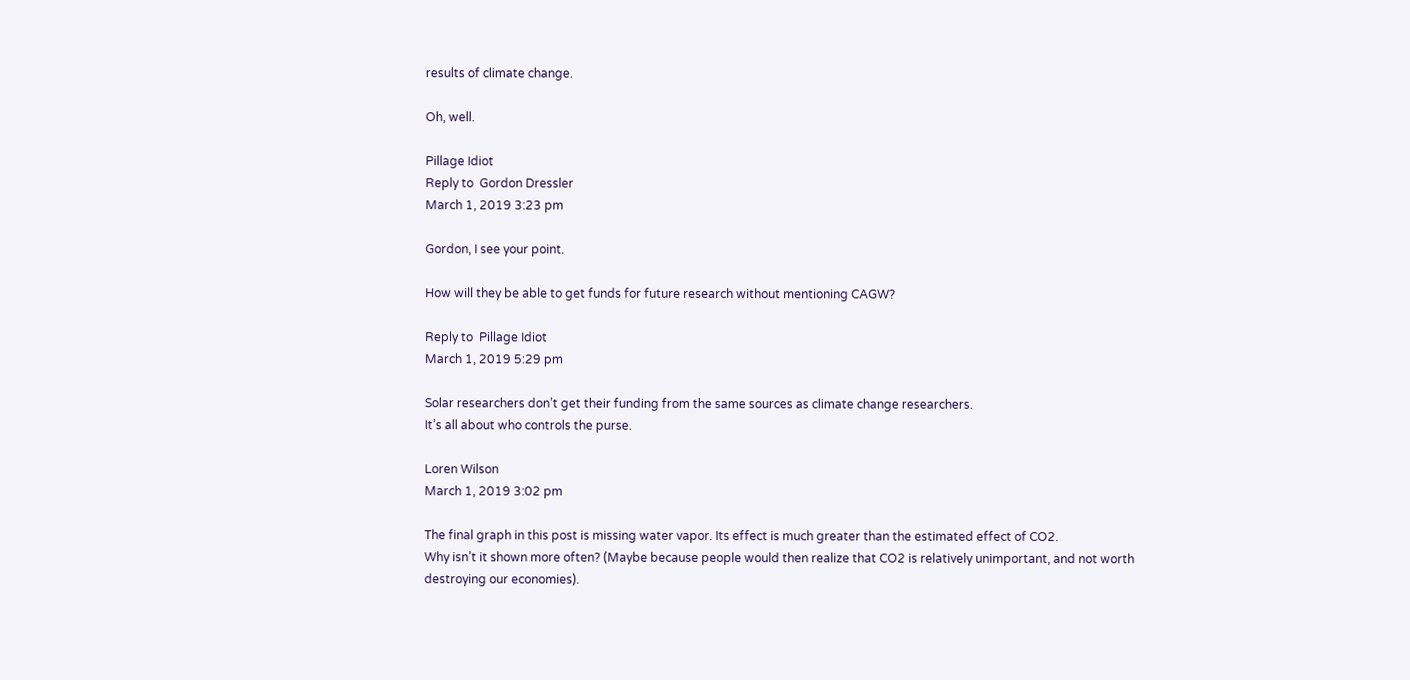results of climate change.

Oh, well.

Pillage Idiot
Reply to  Gordon Dressler
March 1, 2019 3:23 pm

Gordon, I see your point.

How will they be able to get funds for future research without mentioning CAGW?

Reply to  Pillage Idiot
March 1, 2019 5:29 pm

Solar researchers don’t get their funding from the same sources as climate change researchers.
It’s all about who controls the purse.

Loren Wilson
March 1, 2019 3:02 pm

The final graph in this post is missing water vapor. Its effect is much greater than the estimated effect of CO2.
Why isn’t it shown more often? (Maybe because people would then realize that CO2 is relatively unimportant, and not worth destroying our economies).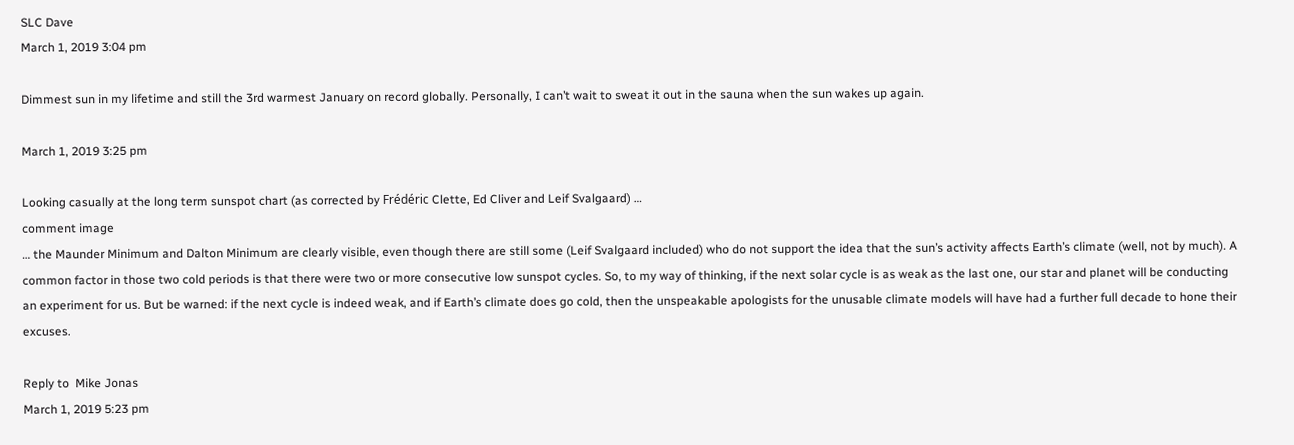SLC Dave
March 1, 2019 3:04 pm

Dimmest sun in my lifetime and still the 3rd warmest January on record globally. Personally, I can’t wait to sweat it out in the sauna when the sun wakes up again.

March 1, 2019 3:25 pm

Looking casually at the long term sunspot chart (as corrected by Frédéric Clette, Ed Cliver and Leif Svalgaard) …
comment image
… the Maunder Minimum and Dalton Minimum are clearly visible, even though there are still some (Leif Svalgaard included) who do not support the idea that the sun’s activity affects Earth’s climate (well, not by much). A common factor in those two cold periods is that there were two or more consecutive low sunspot cycles. So, to my way of thinking, if the next solar cycle is as weak as the last one, our star and planet will be conducting an experiment for us. But be warned: if the next cycle is indeed weak, and if Earth’s climate does go cold, then the unspeakable apologists for the unusable climate models will have had a further full decade to hone their excuses.

Reply to  Mike Jonas
March 1, 2019 5:23 pm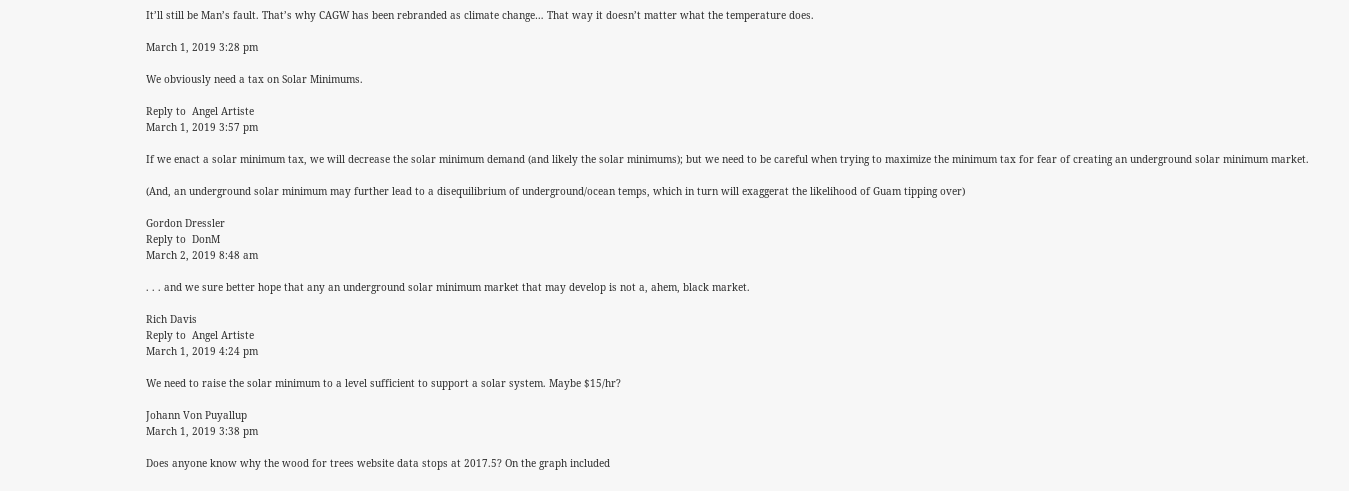It’ll still be Man’s fault. That’s why CAGW has been rebranded as climate change… That way it doesn’t matter what the temperature does.

March 1, 2019 3:28 pm

We obviously need a tax on Solar Minimums.

Reply to  Angel Artiste
March 1, 2019 3:57 pm

If we enact a solar minimum tax, we will decrease the solar minimum demand (and likely the solar minimums); but we need to be careful when trying to maximize the minimum tax for fear of creating an underground solar minimum market.

(And, an underground solar minimum may further lead to a disequilibrium of underground/ocean temps, which in turn will exaggerat the likelihood of Guam tipping over)

Gordon Dressler
Reply to  DonM
March 2, 2019 8:48 am

. . . and we sure better hope that any an underground solar minimum market that may develop is not a, ahem, black market.

Rich Davis
Reply to  Angel Artiste
March 1, 2019 4:24 pm

We need to raise the solar minimum to a level sufficient to support a solar system. Maybe $15/hr?

Johann Von Puyallup
March 1, 2019 3:38 pm

Does anyone know why the wood for trees website data stops at 2017.5? On the graph included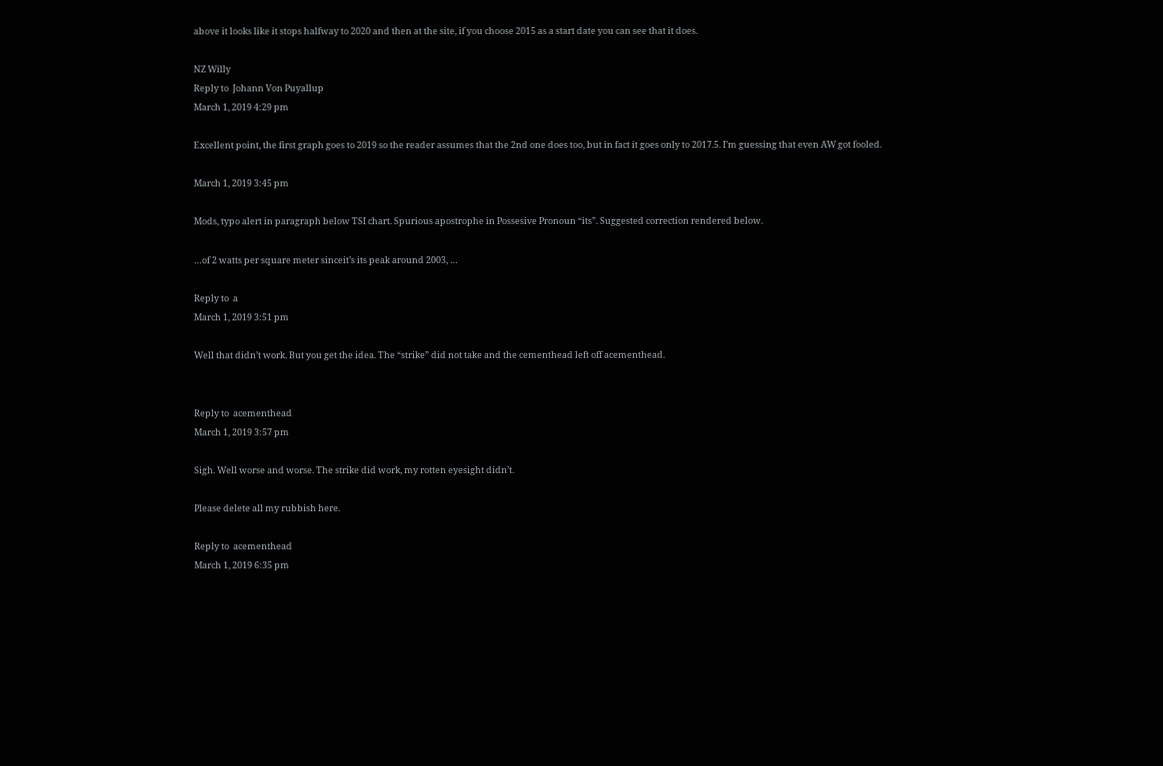above it looks like it stops halfway to 2020 and then at the site, if you choose 2015 as a start date you can see that it does.

NZ Willy
Reply to  Johann Von Puyallup
March 1, 2019 4:29 pm

Excellent point, the first graph goes to 2019 so the reader assumes that the 2nd one does too, but in fact it goes only to 2017.5. I’m guessing that even AW got fooled.

March 1, 2019 3:45 pm

Mods, typo alert in paragraph below TSI chart. Spurious apostrophe in Possesive Pronoun “its”. Suggested correction rendered below.

…of 2 watts per square meter sinceit’s its peak around 2003, …

Reply to  a
March 1, 2019 3:51 pm

Well that didn’t work. But you get the idea. The “strike” did not take and the cementhead left off acementhead.


Reply to  acementhead
March 1, 2019 3:57 pm

Sigh. Well worse and worse. The strike did work, my rotten eyesight didn’t.

Please delete all my rubbish here.

Reply to  acementhead
March 1, 2019 6:35 pm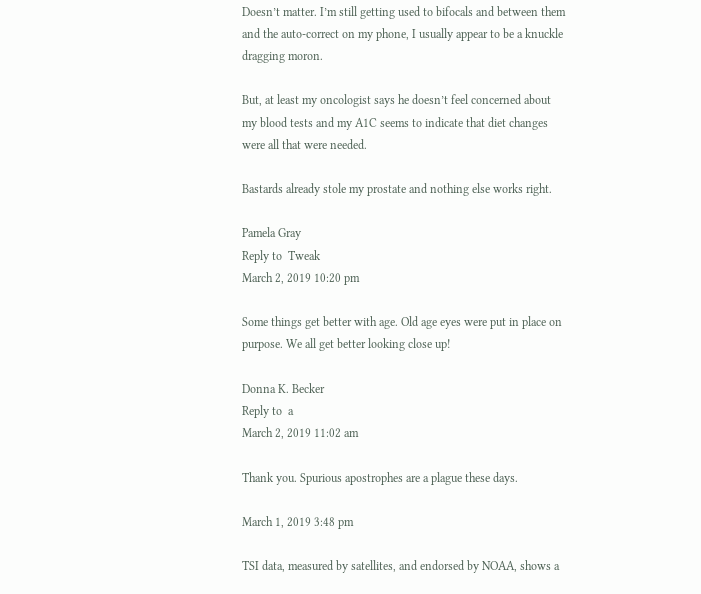Doesn’t matter. I’m still getting used to bifocals and between them and the auto-correct on my phone, I usually appear to be a knuckle dragging moron.

But, at least my oncologist says he doesn’t feel concerned about my blood tests and my A1C seems to indicate that diet changes were all that were needed.

Bastards already stole my prostate and nothing else works right.

Pamela Gray
Reply to  Tweak
March 2, 2019 10:20 pm

Some things get better with age. Old age eyes were put in place on purpose. We all get better looking close up!

Donna K. Becker
Reply to  a
March 2, 2019 11:02 am

Thank you. Spurious apostrophes are a plague these days.

March 1, 2019 3:48 pm

TSI data, measured by satellites, and endorsed by NOAA, shows a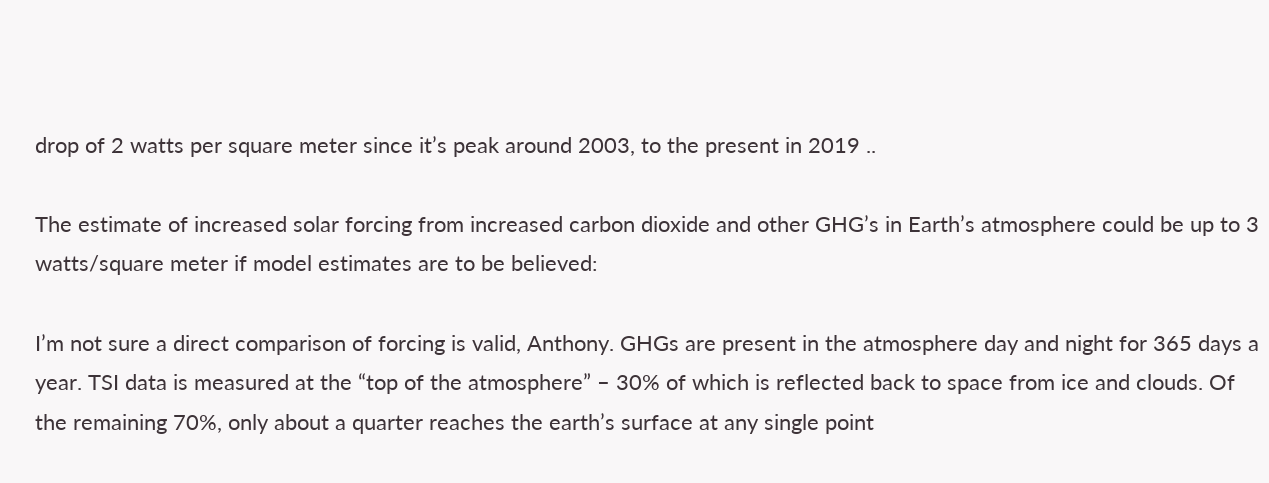drop of 2 watts per square meter since it’s peak around 2003, to the present in 2019 ..

The estimate of increased solar forcing from increased carbon dioxide and other GHG’s in Earth’s atmosphere could be up to 3 watts/square meter if model estimates are to be believed:

I’m not sure a direct comparison of forcing is valid, Anthony. GHGs are present in the atmosphere day and night for 365 days a year. TSI data is measured at the “top of the atmosphere” – 30% of which is reflected back to space from ice and clouds. Of the remaining 70%, only about a quarter reaches the earth’s surface at any single point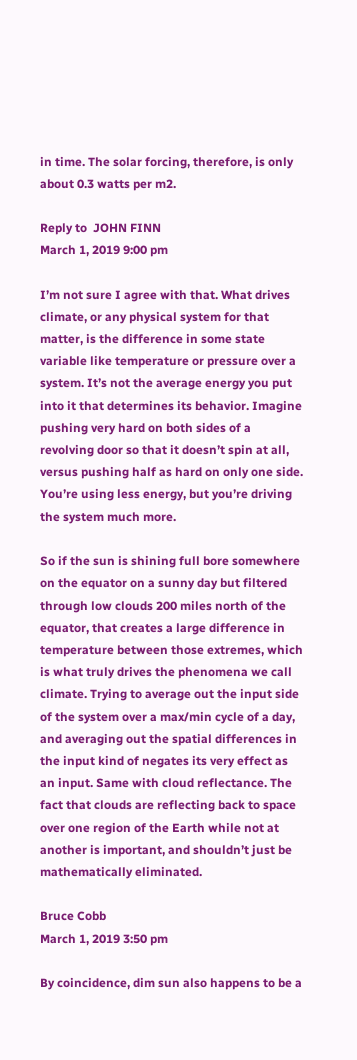in time. The solar forcing, therefore, is only about 0.3 watts per m2.

Reply to  JOHN FINN
March 1, 2019 9:00 pm

I’m not sure I agree with that. What drives climate, or any physical system for that matter, is the difference in some state variable like temperature or pressure over a system. It’s not the average energy you put into it that determines its behavior. Imagine pushing very hard on both sides of a revolving door so that it doesn’t spin at all, versus pushing half as hard on only one side. You’re using less energy, but you’re driving the system much more.

So if the sun is shining full bore somewhere on the equator on a sunny day but filtered through low clouds 200 miles north of the equator, that creates a large difference in temperature between those extremes, which is what truly drives the phenomena we call climate. Trying to average out the input side of the system over a max/min cycle of a day, and averaging out the spatial differences in the input kind of negates its very effect as an input. Same with cloud reflectance. The fact that clouds are reflecting back to space over one region of the Earth while not at another is important, and shouldn’t just be mathematically eliminated.

Bruce Cobb
March 1, 2019 3:50 pm

By coincidence, dim sun also happens to be a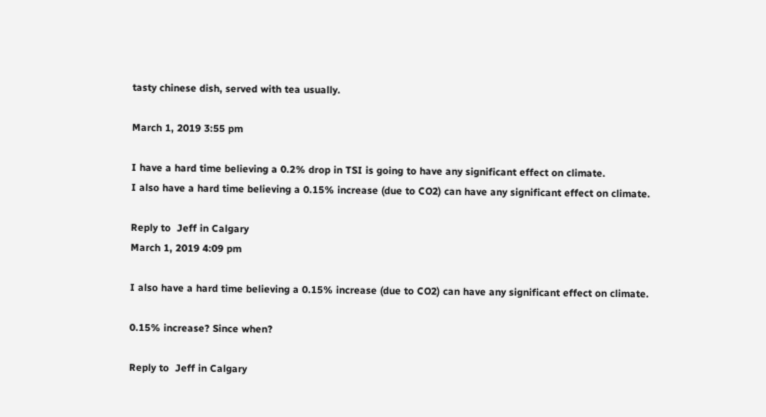tasty chinese dish, served with tea usually.

March 1, 2019 3:55 pm

I have a hard time believing a 0.2% drop in TSI is going to have any significant effect on climate.
I also have a hard time believing a 0.15% increase (due to CO2) can have any significant effect on climate.

Reply to  Jeff in Calgary
March 1, 2019 4:09 pm

I also have a hard time believing a 0.15% increase (due to CO2) can have any significant effect on climate.

0.15% increase? Since when?

Reply to  Jeff in Calgary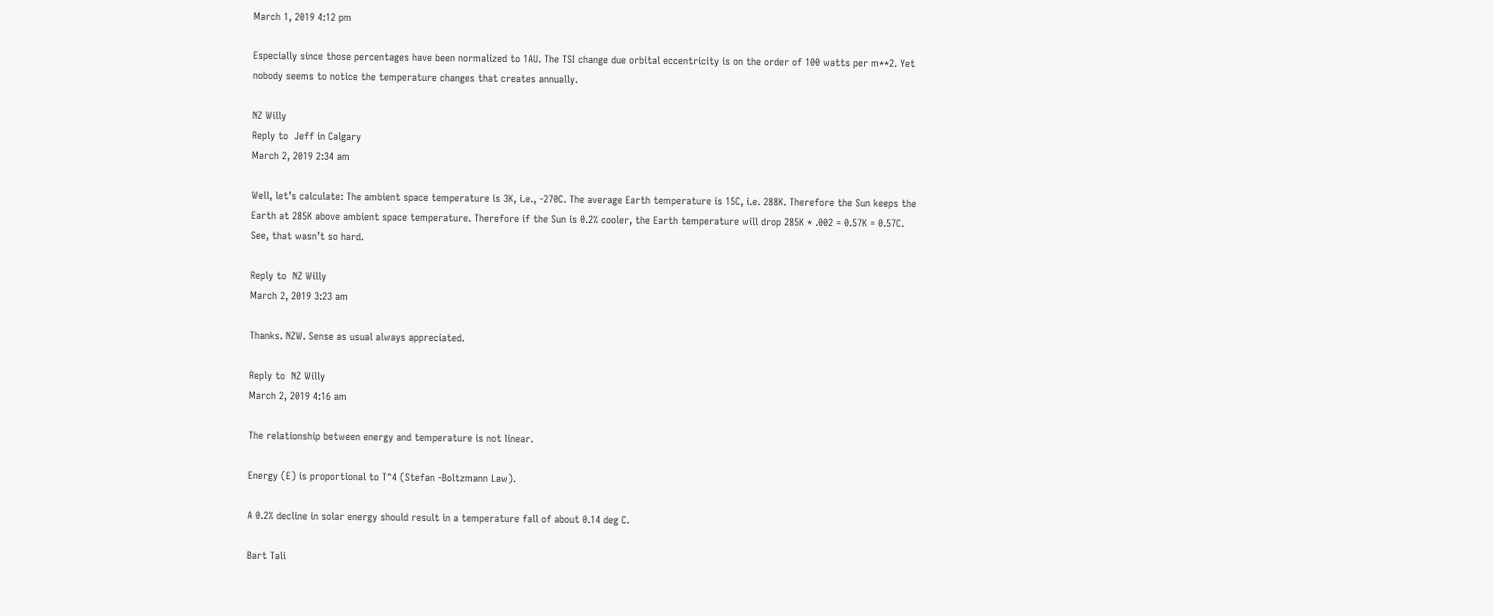March 1, 2019 4:12 pm

Especially since those percentages have been normalized to 1AU. The TSI change due orbital eccentricity is on the order of 100 watts per m**2. Yet nobody seems to notice the temperature changes that creates annually.

NZ Willy
Reply to  Jeff in Calgary
March 2, 2019 2:34 am

Well, let’s calculate: The ambient space temperature is 3K, i.e., -270C. The average Earth temperature is 15C, i.e. 288K. Therefore the Sun keeps the Earth at 285K above ambient space temperature. Therefore if the Sun is 0.2% cooler, the Earth temperature will drop 285K * .002 = 0.57K = 0.57C. See, that wasn’t so hard.

Reply to  NZ Willy
March 2, 2019 3:23 am

Thanks. NZW. Sense as usual always appreciated.

Reply to  NZ Willy
March 2, 2019 4:16 am

The relationship between energy and temperature is not linear.

Energy (E) is proportional to T^4 (Stefan -Boltzmann Law).

A 0.2% decline in solar energy should result in a temperature fall of about 0.14 deg C.

Bart Tali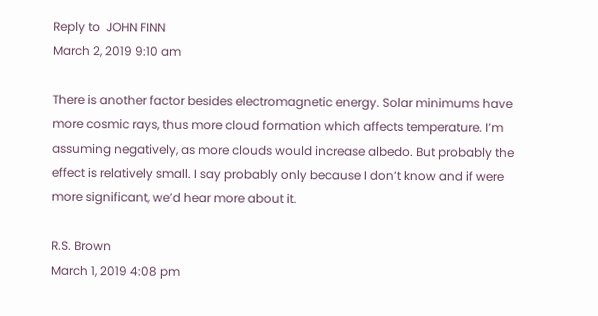Reply to  JOHN FINN
March 2, 2019 9:10 am

There is another factor besides electromagnetic energy. Solar minimums have more cosmic rays, thus more cloud formation which affects temperature. I’m assuming negatively, as more clouds would increase albedo. But probably the effect is relatively small. I say probably only because I don’t know and if were more significant, we’d hear more about it.

R.S. Brown
March 1, 2019 4:08 pm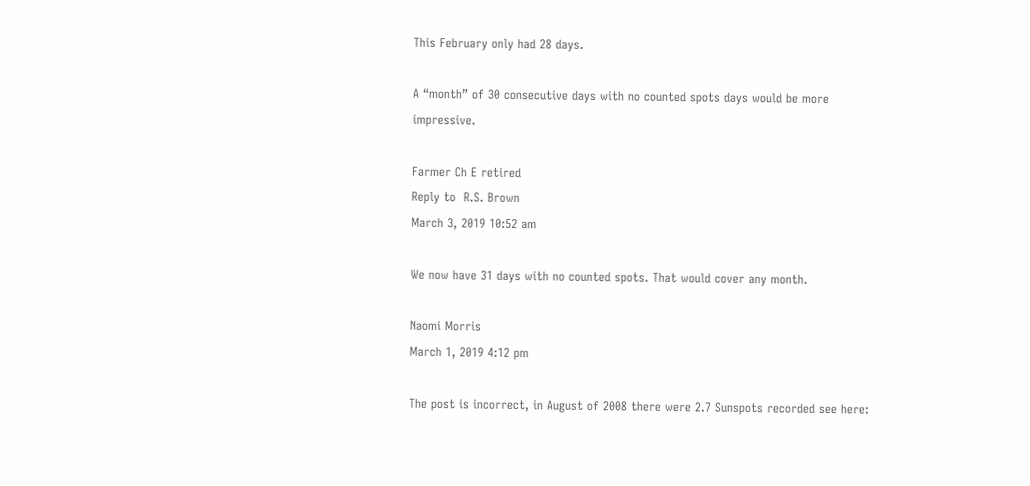This February only had 28 days.

A “month” of 30 consecutive days with no counted spots days would be more impressive.

Farmer Ch E retired
Reply to  R.S. Brown
March 3, 2019 10:52 am

We now have 31 days with no counted spots. That would cover any month.

Naomi Morris
March 1, 2019 4:12 pm

The post is incorrect, in August of 2008 there were 2.7 Sunspots recorded see here: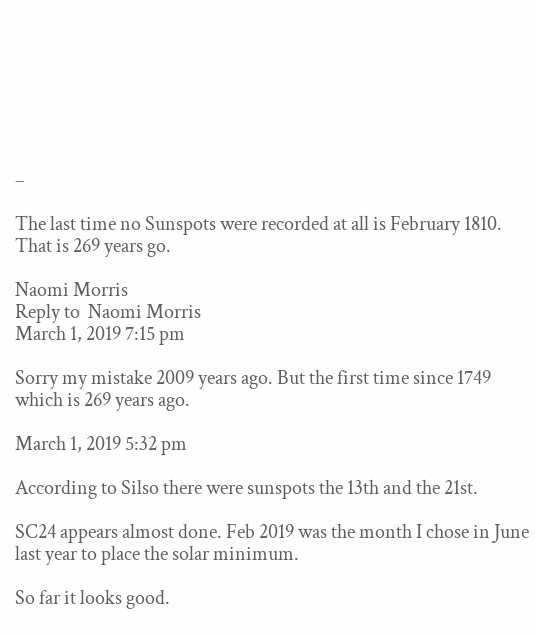–

The last time no Sunspots were recorded at all is February 1810. That is 269 years go.

Naomi Morris
Reply to  Naomi Morris
March 1, 2019 7:15 pm

Sorry my mistake 2009 years ago. But the first time since 1749 which is 269 years ago.

March 1, 2019 5:32 pm

According to Silso there were sunspots the 13th and the 21st.

SC24 appears almost done. Feb 2019 was the month I chose in June last year to place the solar minimum.

So far it looks good.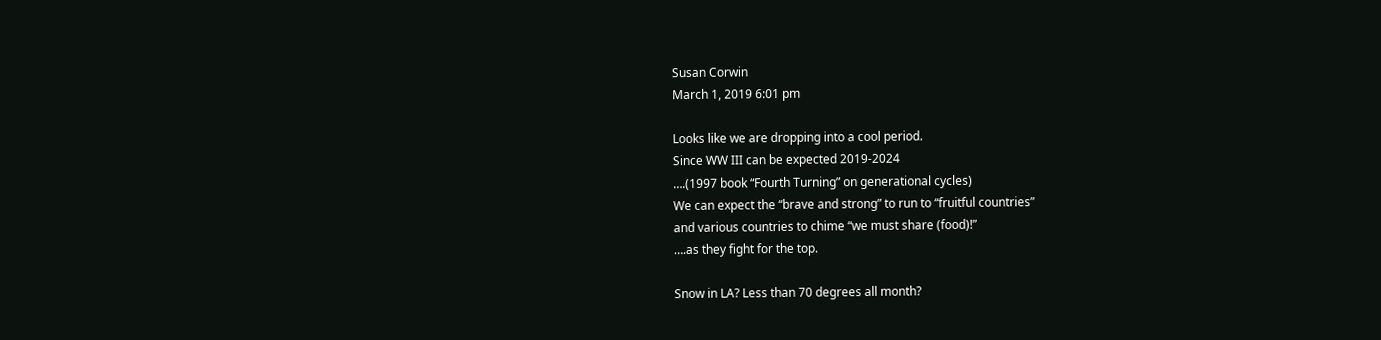Susan Corwin
March 1, 2019 6:01 pm

Looks like we are dropping into a cool period.
Since WW III can be expected 2019-2024
….(1997 book “Fourth Turning” on generational cycles)
We can expect the “brave and strong” to run to “fruitful countries”
and various countries to chime “we must share (food)!”
….as they fight for the top.

Snow in LA? Less than 70 degrees all month?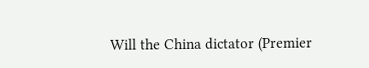Will the China dictator (Premier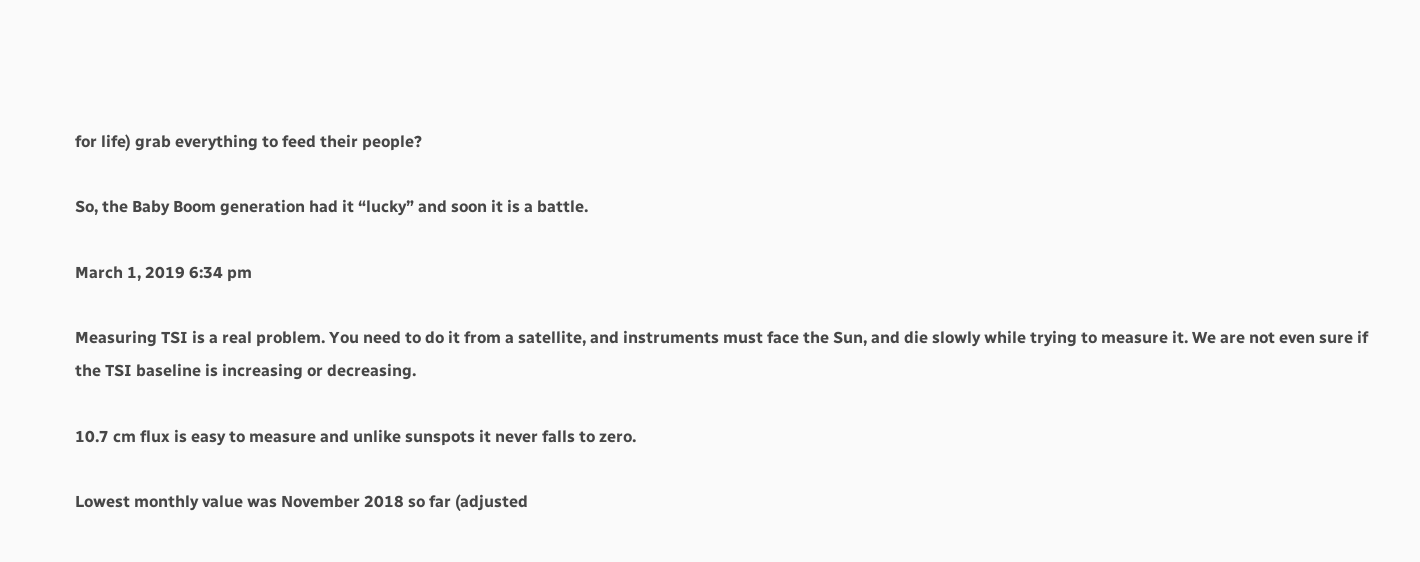for life) grab everything to feed their people?

So, the Baby Boom generation had it “lucky” and soon it is a battle.

March 1, 2019 6:34 pm

Measuring TSI is a real problem. You need to do it from a satellite, and instruments must face the Sun, and die slowly while trying to measure it. We are not even sure if the TSI baseline is increasing or decreasing.

10.7 cm flux is easy to measure and unlike sunspots it never falls to zero.

Lowest monthly value was November 2018 so far (adjusted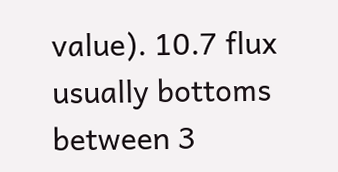value). 10.7 flux usually bottoms between 3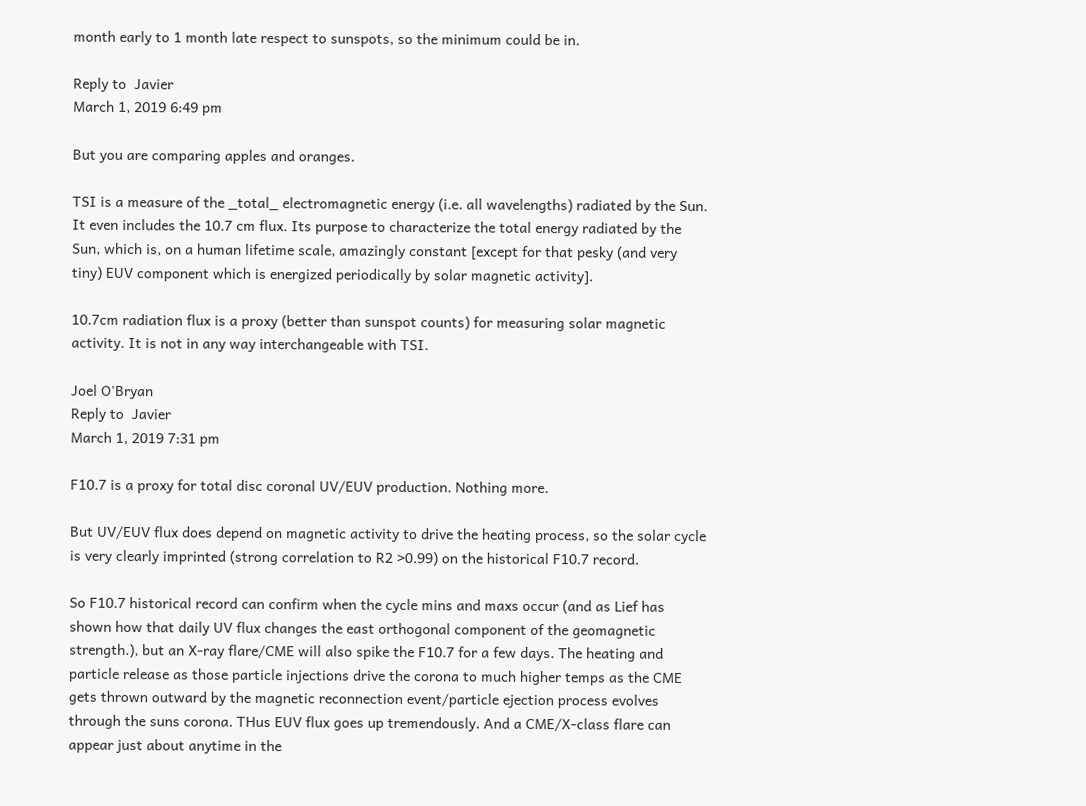month early to 1 month late respect to sunspots, so the minimum could be in.

Reply to  Javier
March 1, 2019 6:49 pm

But you are comparing apples and oranges.

TSI is a measure of the _total_ electromagnetic energy (i.e. all wavelengths) radiated by the Sun. It even includes the 10.7 cm flux. Its purpose to characterize the total energy radiated by the Sun, which is, on a human lifetime scale, amazingly constant [except for that pesky (and very tiny) EUV component which is energized periodically by solar magnetic activity].

10.7cm radiation flux is a proxy (better than sunspot counts) for measuring solar magnetic activity. It is not in any way interchangeable with TSI.

Joel O'Bryan
Reply to  Javier
March 1, 2019 7:31 pm

F10.7 is a proxy for total disc coronal UV/EUV production. Nothing more.

But UV/EUV flux does depend on magnetic activity to drive the heating process, so the solar cycle is very clearly imprinted (strong correlation to R2 >0.99) on the historical F10.7 record.

So F10.7 historical record can confirm when the cycle mins and maxs occur (and as Lief has shown how that daily UV flux changes the east orthogonal component of the geomagnetic strength.), but an X-ray flare/CME will also spike the F10.7 for a few days. The heating and particle release as those particle injections drive the corona to much higher temps as the CME gets thrown outward by the magnetic reconnection event/particle ejection process evolves through the suns corona. THus EUV flux goes up tremendously. And a CME/X-class flare can appear just about anytime in the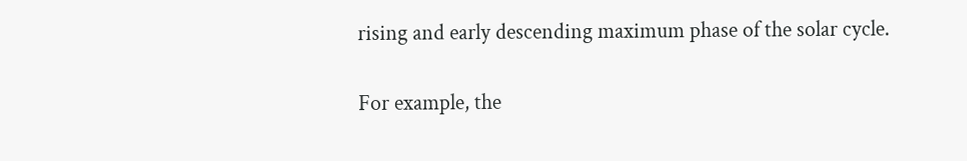rising and early descending maximum phase of the solar cycle.

For example, the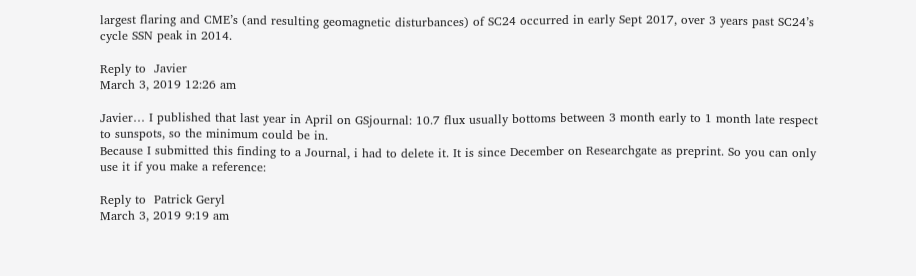largest flaring and CME’s (and resulting geomagnetic disturbances) of SC24 occurred in early Sept 2017, over 3 years past SC24’s cycle SSN peak in 2014.

Reply to  Javier
March 3, 2019 12:26 am

Javier… I published that last year in April on GSjournal: 10.7 flux usually bottoms between 3 month early to 1 month late respect to sunspots, so the minimum could be in.
Because I submitted this finding to a Journal, i had to delete it. It is since December on Researchgate as preprint. So you can only use it if you make a reference:

Reply to  Patrick Geryl
March 3, 2019 9:19 am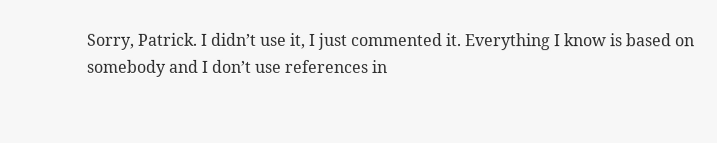Sorry, Patrick. I didn’t use it, I just commented it. Everything I know is based on somebody and I don’t use references in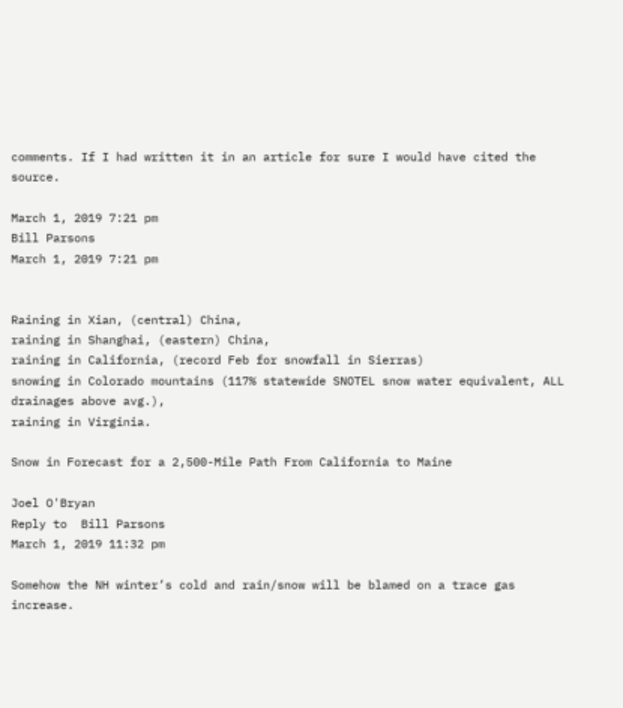comments. If I had written it in an article for sure I would have cited the source.

March 1, 2019 7:21 pm
Bill Parsons
March 1, 2019 7:21 pm


Raining in Xian, (central) China,
raining in Shanghai, (eastern) China,
raining in California, (record Feb for snowfall in Sierras)
snowing in Colorado mountains (117% statewide SNOTEL snow water equivalent, ALL drainages above avg.),
raining in Virginia.

Snow in Forecast for a 2,500-Mile Path From California to Maine

Joel O'Bryan
Reply to  Bill Parsons
March 1, 2019 11:32 pm

Somehow the NH winter’s cold and rain/snow will be blamed on a trace gas increase.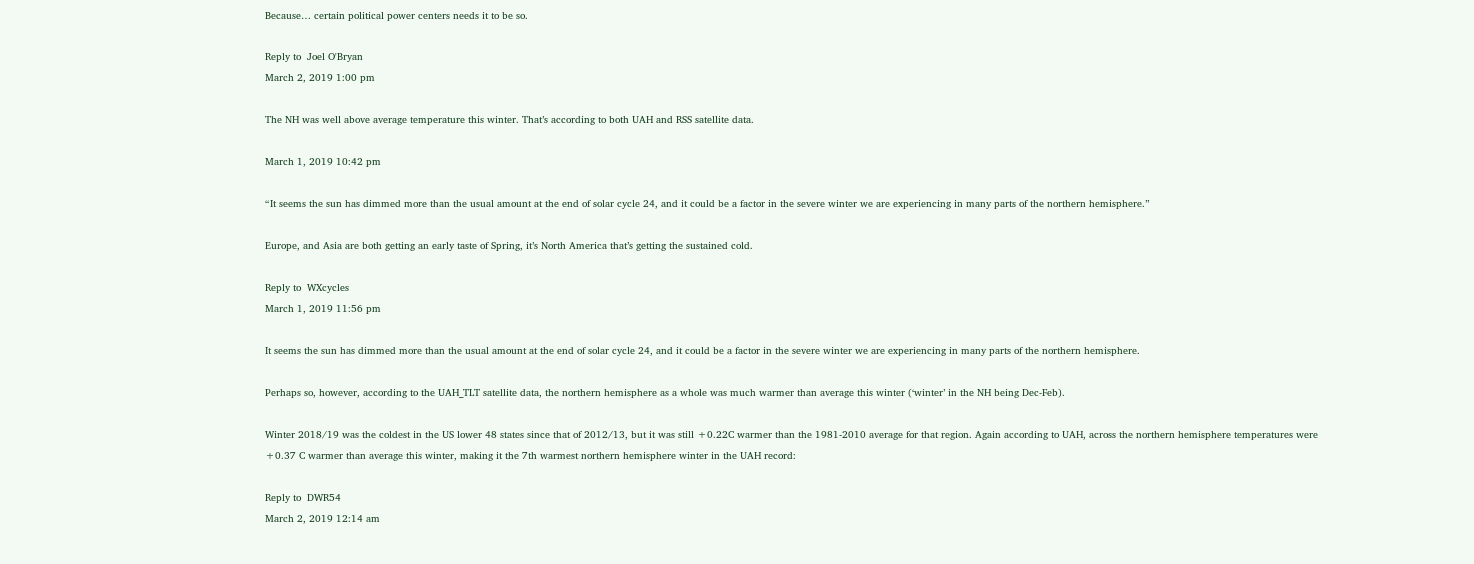Because… certain political power centers needs it to be so.

Reply to  Joel O'Bryan
March 2, 2019 1:00 pm

The NH was well above average temperature this winter. That’s according to both UAH and RSS satellite data.

March 1, 2019 10:42 pm

“It seems the sun has dimmed more than the usual amount at the end of solar cycle 24, and it could be a factor in the severe winter we are experiencing in many parts of the northern hemisphere.”

Europe, and Asia are both getting an early taste of Spring, it’s North America that’s getting the sustained cold.

Reply to  WXcycles
March 1, 2019 11:56 pm

It seems the sun has dimmed more than the usual amount at the end of solar cycle 24, and it could be a factor in the severe winter we are experiencing in many parts of the northern hemisphere.

Perhaps so, however, according to the UAH_TLT satellite data, the northern hemisphere as a whole was much warmer than average this winter (‘winter’ in the NH being Dec-Feb).

Winter 2018/19 was the coldest in the US lower 48 states since that of 2012/13, but it was still +0.22C warmer than the 1981-2010 average for that region. Again according to UAH, across the northern hemisphere temperatures were +0.37 C warmer than average this winter, making it the 7th warmest northern hemisphere winter in the UAH record:

Reply to  DWR54
March 2, 2019 12:14 am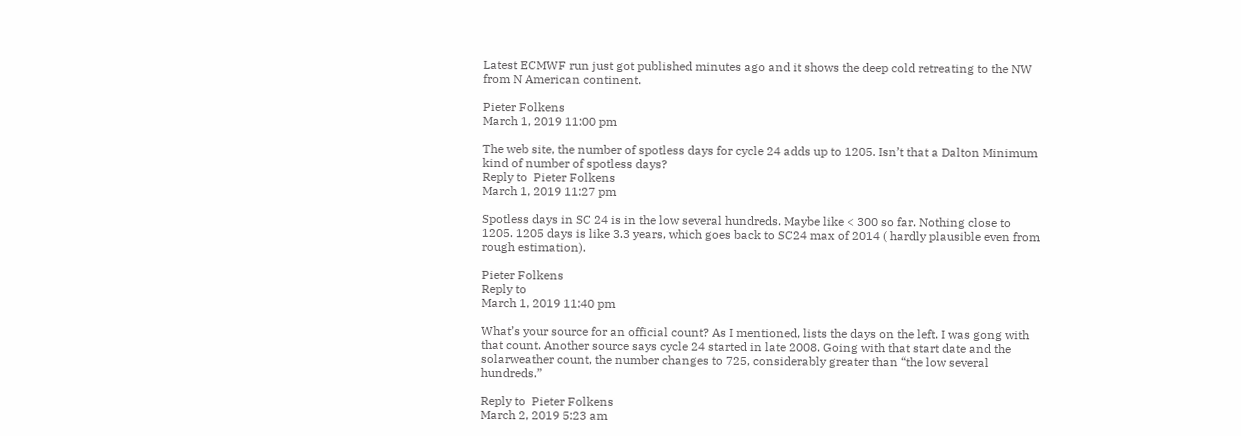Latest ECMWF run just got published minutes ago and it shows the deep cold retreating to the NW from N American continent.

Pieter Folkens
March 1, 2019 11:00 pm

The web site, the number of spotless days for cycle 24 adds up to 1205. Isn’t that a Dalton Minimum kind of number of spotless days?
Reply to  Pieter Folkens
March 1, 2019 11:27 pm

Spotless days in SC 24 is in the low several hundreds. Maybe like < 300 so far. Nothing close to 1205. 1205 days is like 3.3 years, which goes back to SC24 max of 2014 ( hardly plausible even from rough estimation).

Pieter Folkens
Reply to
March 1, 2019 11:40 pm

What’s your source for an official count? As I mentioned, lists the days on the left. I was gong with that count. Another source says cycle 24 started in late 2008. Going with that start date and the solarweather count, the number changes to 725, considerably greater than “the low several hundreds.”

Reply to  Pieter Folkens
March 2, 2019 5:23 am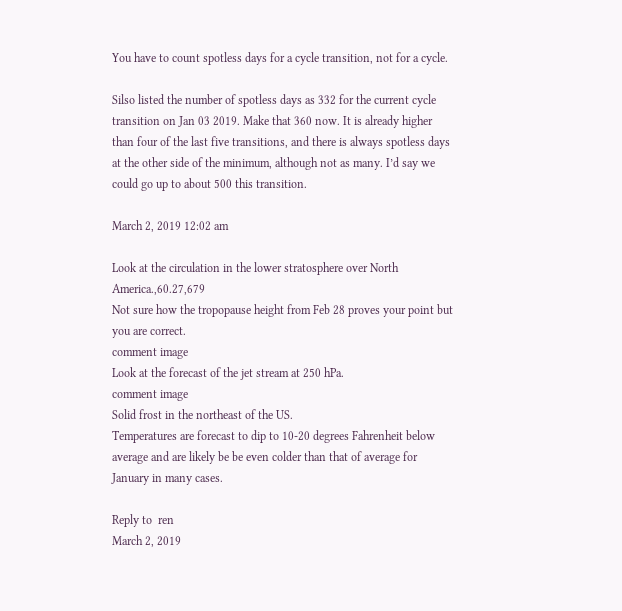You have to count spotless days for a cycle transition, not for a cycle.

Silso listed the number of spotless days as 332 for the current cycle transition on Jan 03 2019. Make that 360 now. It is already higher than four of the last five transitions, and there is always spotless days at the other side of the minimum, although not as many. I’d say we could go up to about 500 this transition.

March 2, 2019 12:02 am

Look at the circulation in the lower stratosphere over North America.,60.27,679
Not sure how the tropopause height from Feb 28 proves your point but you are correct.
comment image
Look at the forecast of the jet stream at 250 hPa.
comment image
Solid frost in the northeast of the US.
Temperatures are forecast to dip to 10-20 degrees Fahrenheit below average and are likely be be even colder than that of average for January in many cases.

Reply to  ren
March 2, 2019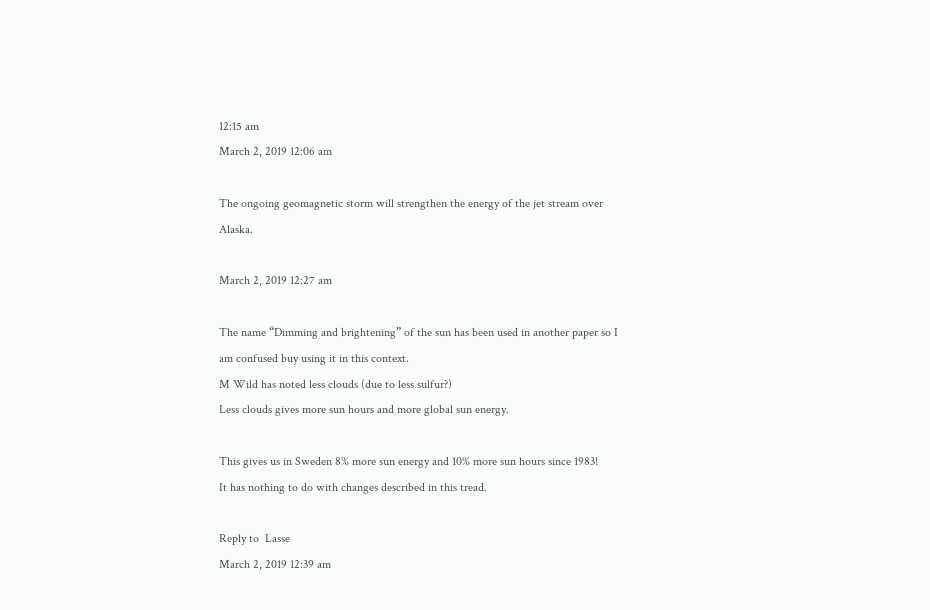12:15 am
March 2, 2019 12:06 am

The ongoing geomagnetic storm will strengthen the energy of the jet stream over Alaska.

March 2, 2019 12:27 am

The name “Dimming and brightening” of the sun has been used in another paper so I am confused buy using it in this context.
M Wild has noted less clouds (due to less sulfur?)
Less clouds gives more sun hours and more global sun energy.

This gives us in Sweden 8% more sun energy and 10% more sun hours since 1983!
It has nothing to do with changes described in this tread.

Reply to  Lasse
March 2, 2019 12:39 am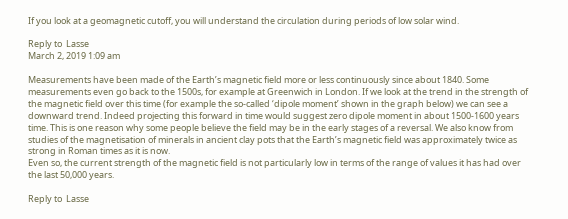If you look at a geomagnetic cutoff, you will understand the circulation during periods of low solar wind.

Reply to  Lasse
March 2, 2019 1:09 am

Measurements have been made of the Earth’s magnetic field more or less continuously since about 1840. Some measurements even go back to the 1500s, for example at Greenwich in London. If we look at the trend in the strength of the magnetic field over this time (for example the so-called ‘dipole moment’ shown in the graph below) we can see a downward trend. Indeed projecting this forward in time would suggest zero dipole moment in about 1500-1600 years time. This is one reason why some people believe the field may be in the early stages of a reversal. We also know from studies of the magnetisation of minerals in ancient clay pots that the Earth’s magnetic field was approximately twice as strong in Roman times as it is now.
Even so, the current strength of the magnetic field is not particularly low in terms of the range of values it has had over the last 50,000 years.

Reply to  Lasse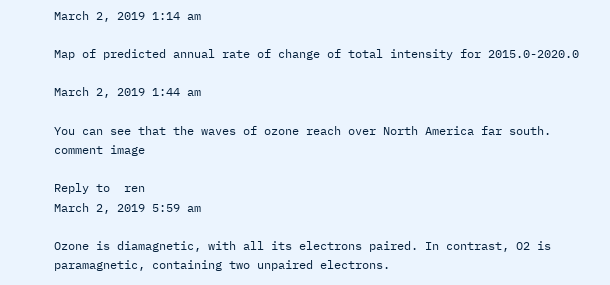March 2, 2019 1:14 am

Map of predicted annual rate of change of total intensity for 2015.0-2020.0

March 2, 2019 1:44 am

You can see that the waves of ozone reach over North America far south.
comment image

Reply to  ren
March 2, 2019 5:59 am

Ozone is diamagnetic, with all its electrons paired. In contrast, O2 is paramagnetic, containing two unpaired electrons.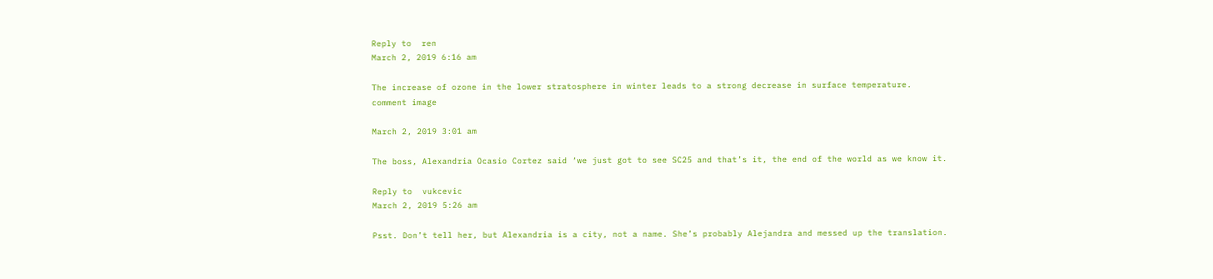Reply to  ren
March 2, 2019 6:16 am

The increase of ozone in the lower stratosphere in winter leads to a strong decrease in surface temperature.
comment image

March 2, 2019 3:01 am

The boss, Alexandria Ocasio Cortez said ‘we just got to see SC25 and that’s it, the end of the world as we know it.

Reply to  vukcevic
March 2, 2019 5:26 am

Psst. Don’t tell her, but Alexandria is a city, not a name. She’s probably Alejandra and messed up the translation.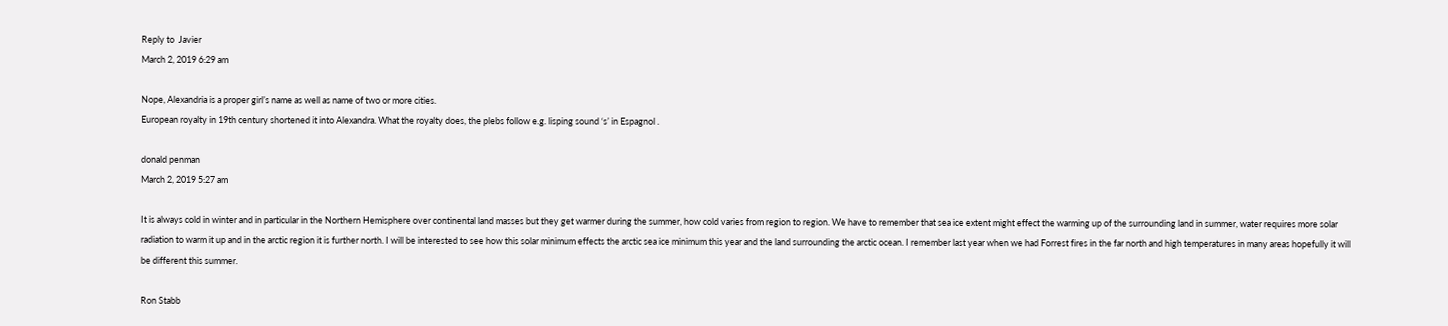Reply to  Javier
March 2, 2019 6:29 am

Nope, Alexandria is a proper girl’s name as well as name of two or more cities.
European royalty in 19th century shortened it into Alexandra. What the royalty does, the plebs follow e.g. lisping sound ‘s’ in Espagnol .

donald penman
March 2, 2019 5:27 am

It is always cold in winter and in particular in the Northern Hemisphere over continental land masses but they get warmer during the summer, how cold varies from region to region. We have to remember that sea ice extent might effect the warming up of the surrounding land in summer, water requires more solar radiation to warm it up and in the arctic region it is further north. I will be interested to see how this solar minimum effects the arctic sea ice minimum this year and the land surrounding the arctic ocean. I remember last year when we had Forrest fires in the far north and high temperatures in many areas hopefully it will be different this summer.

Ron Stabb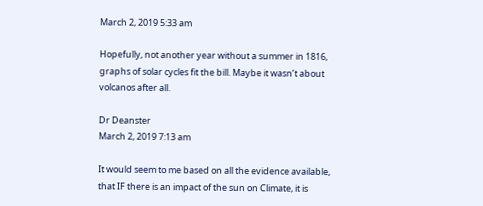March 2, 2019 5:33 am

Hopefully, not another year without a summer in 1816, graphs of solar cycles fit the bill. Maybe it wasn’t about volcanos after all.

Dr Deanster
March 2, 2019 7:13 am

It would seem to me based on all the evidence available, that IF there is an impact of the sun on Climate, it is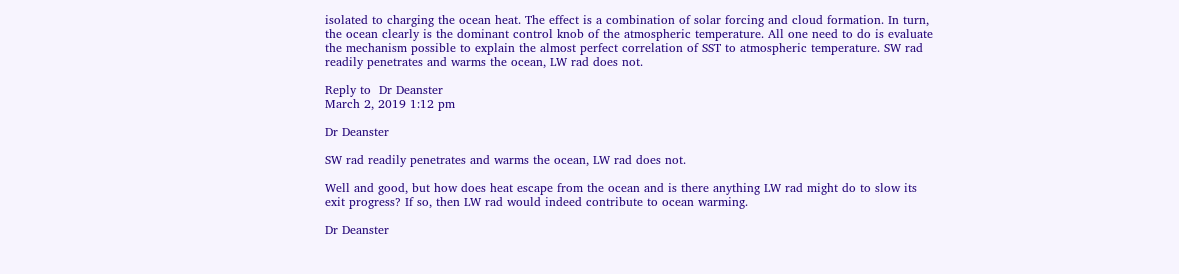isolated to charging the ocean heat. The effect is a combination of solar forcing and cloud formation. In turn, the ocean clearly is the dominant control knob of the atmospheric temperature. All one need to do is evaluate the mechanism possible to explain the almost perfect correlation of SST to atmospheric temperature. SW rad readily penetrates and warms the ocean, LW rad does not.

Reply to  Dr Deanster
March 2, 2019 1:12 pm

Dr Deanster

SW rad readily penetrates and warms the ocean, LW rad does not.

Well and good, but how does heat escape from the ocean and is there anything LW rad might do to slow its exit progress? If so, then LW rad would indeed contribute to ocean warming.

Dr Deanster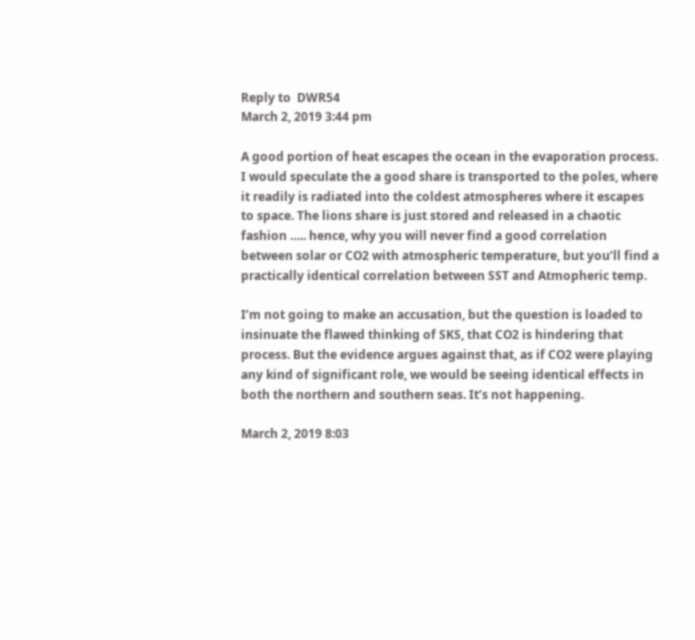Reply to  DWR54
March 2, 2019 3:44 pm

A good portion of heat escapes the ocean in the evaporation process. I would speculate the a good share is transported to the poles, where it readily is radiated into the coldest atmospheres where it escapes to space. The lions share is just stored and released in a chaotic fashion ….. hence, why you will never find a good correlation between solar or CO2 with atmospheric temperature, but you’ll find a practically identical correlation between SST and Atmopheric temp.

I’m not going to make an accusation, but the question is loaded to insinuate the flawed thinking of SKS, that CO2 is hindering that process. But the evidence argues against that, as if CO2 were playing any kind of significant role, we would be seeing identical effects in both the northern and southern seas. It’s not happening.

March 2, 2019 8:03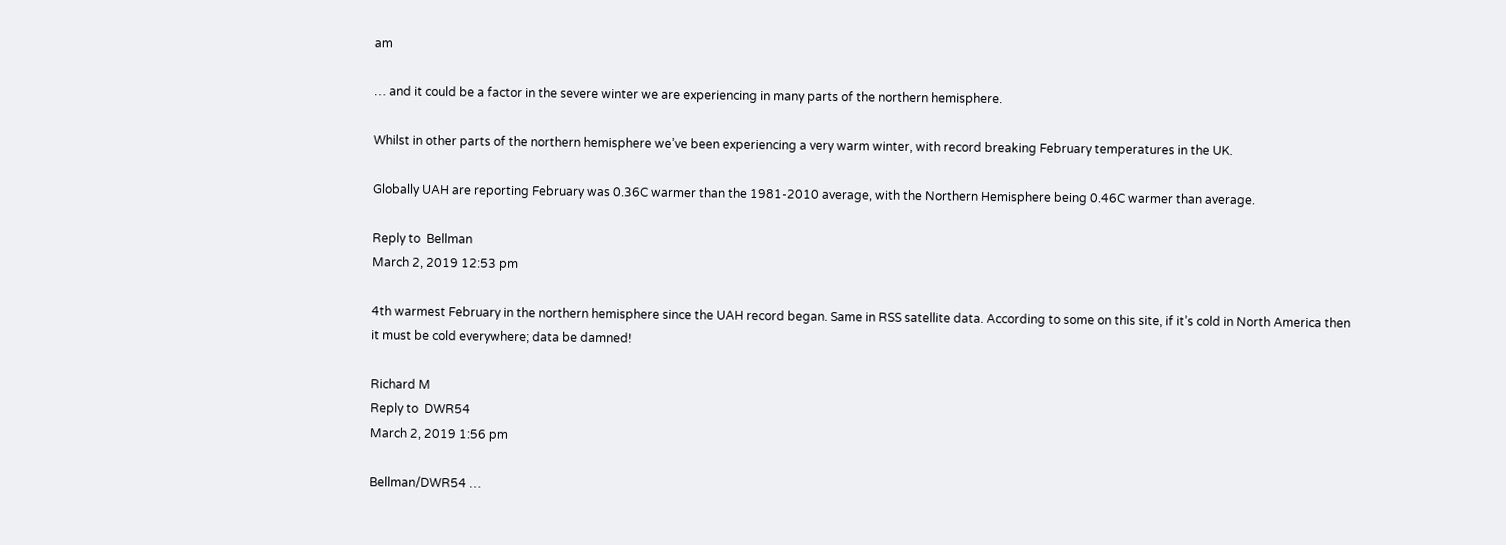am

… and it could be a factor in the severe winter we are experiencing in many parts of the northern hemisphere.

Whilst in other parts of the northern hemisphere we’ve been experiencing a very warm winter, with record breaking February temperatures in the UK.

Globally UAH are reporting February was 0.36C warmer than the 1981-2010 average, with the Northern Hemisphere being 0.46C warmer than average.

Reply to  Bellman
March 2, 2019 12:53 pm

4th warmest February in the northern hemisphere since the UAH record began. Same in RSS satellite data. According to some on this site, if it’s cold in North America then it must be cold everywhere; data be damned!

Richard M
Reply to  DWR54
March 2, 2019 1:56 pm

Bellman/DWR54 …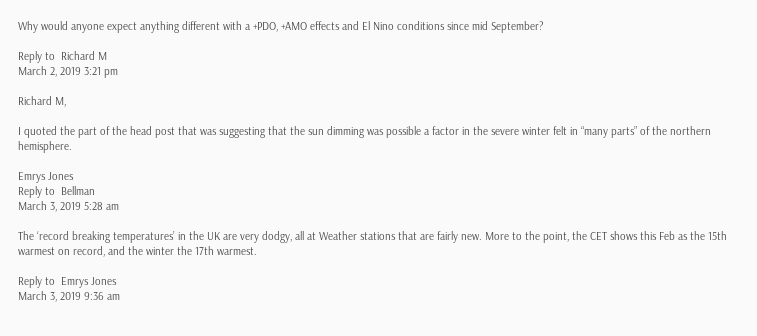Why would anyone expect anything different with a +PDO, +AMO effects and El Nino conditions since mid September?

Reply to  Richard M
March 2, 2019 3:21 pm

Richard M,

I quoted the part of the head post that was suggesting that the sun dimming was possible a factor in the severe winter felt in “many parts” of the northern hemisphere.

Emrys Jones
Reply to  Bellman
March 3, 2019 5:28 am

The ‘record breaking temperatures’ in the UK are very dodgy, all at Weather stations that are fairly new. More to the point, the CET shows this Feb as the 15th warmest on record, and the winter the 17th warmest.

Reply to  Emrys Jones
March 3, 2019 9:36 am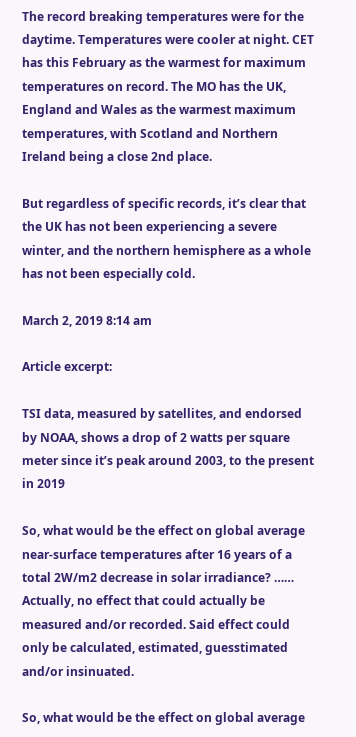The record breaking temperatures were for the daytime. Temperatures were cooler at night. CET has this February as the warmest for maximum temperatures on record. The MO has the UK, England and Wales as the warmest maximum temperatures, with Scotland and Northern Ireland being a close 2nd place.

But regardless of specific records, it’s clear that the UK has not been experiencing a severe winter, and the northern hemisphere as a whole has not been especially cold.

March 2, 2019 8:14 am

Article excerpt:

TSI data, measured by satellites, and endorsed by NOAA, shows a drop of 2 watts per square meter since it’s peak around 2003, to the present in 2019

So, what would be the effect on global average near-surface temperatures after 16 years of a total 2W/m2 decrease in solar irradiance? …… Actually, no effect that could actually be measured and/or recorded. Said effect could only be calculated, estimated, guesstimated and/or insinuated.

So, what would be the effect on global average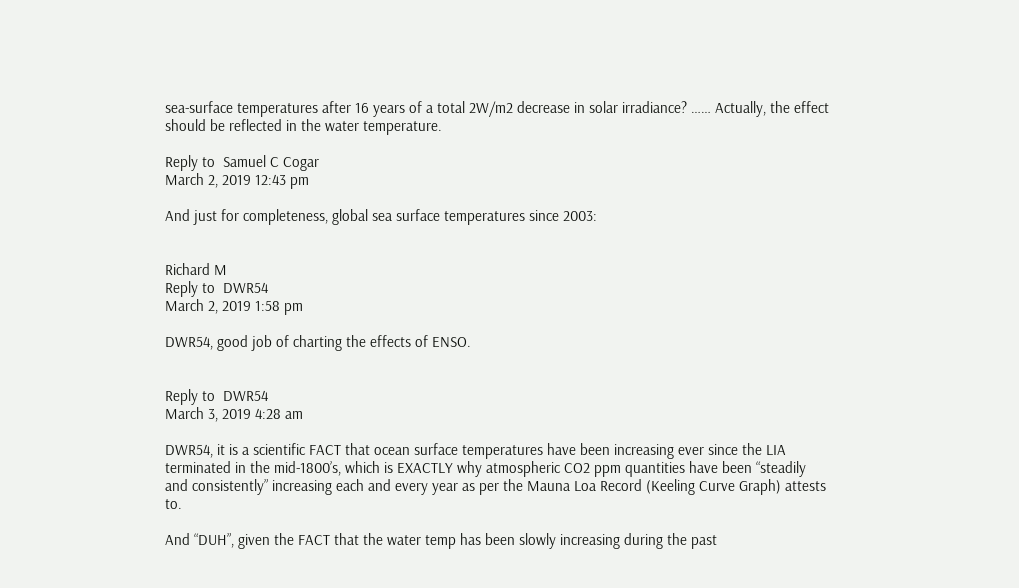sea-surface temperatures after 16 years of a total 2W/m2 decrease in solar irradiance? …… Actually, the effect should be reflected in the water temperature.

Reply to  Samuel C Cogar
March 2, 2019 12:43 pm

And just for completeness, global sea surface temperatures since 2003:


Richard M
Reply to  DWR54
March 2, 2019 1:58 pm

DWR54, good job of charting the effects of ENSO.


Reply to  DWR54
March 3, 2019 4:28 am

DWR54, it is a scientific FACT that ocean surface temperatures have been increasing ever since the LIA terminated in the mid-1800’s, which is EXACTLY why atmospheric CO2 ppm quantities have been “steadily and consistently” increasing each and every year as per the Mauna Loa Record (Keeling Curve Graph) attests to.

And “DUH”, given the FACT that the water temp has been slowly increasing during the past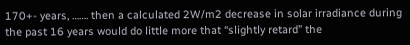170+- years, ……. then a calculated 2W/m2 decrease in solar irradiance during the past 16 years would do little more that “slightly retard” the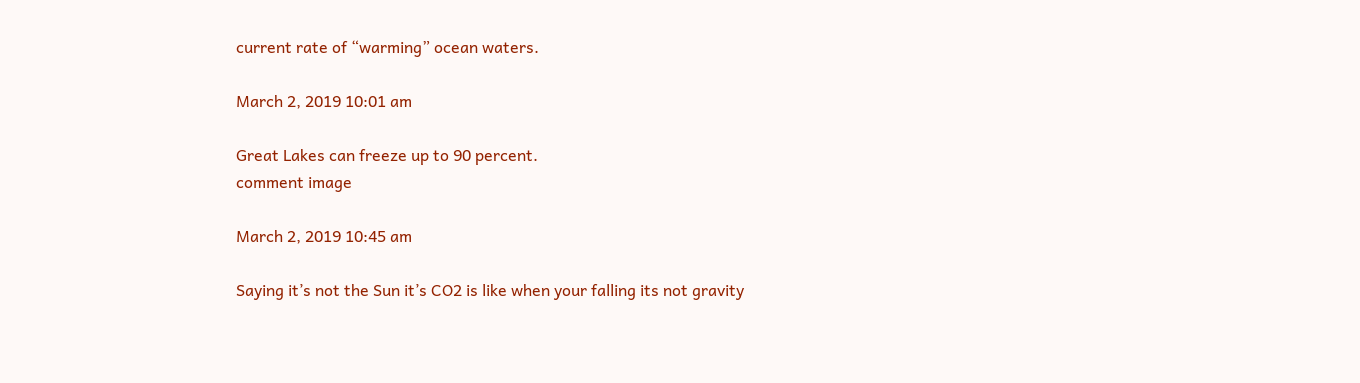current rate of “warming” ocean waters.

March 2, 2019 10:01 am

Great Lakes can freeze up to 90 percent.
comment image

March 2, 2019 10:45 am

Saying it’s not the Sun it’s CO2 is like when your falling its not gravity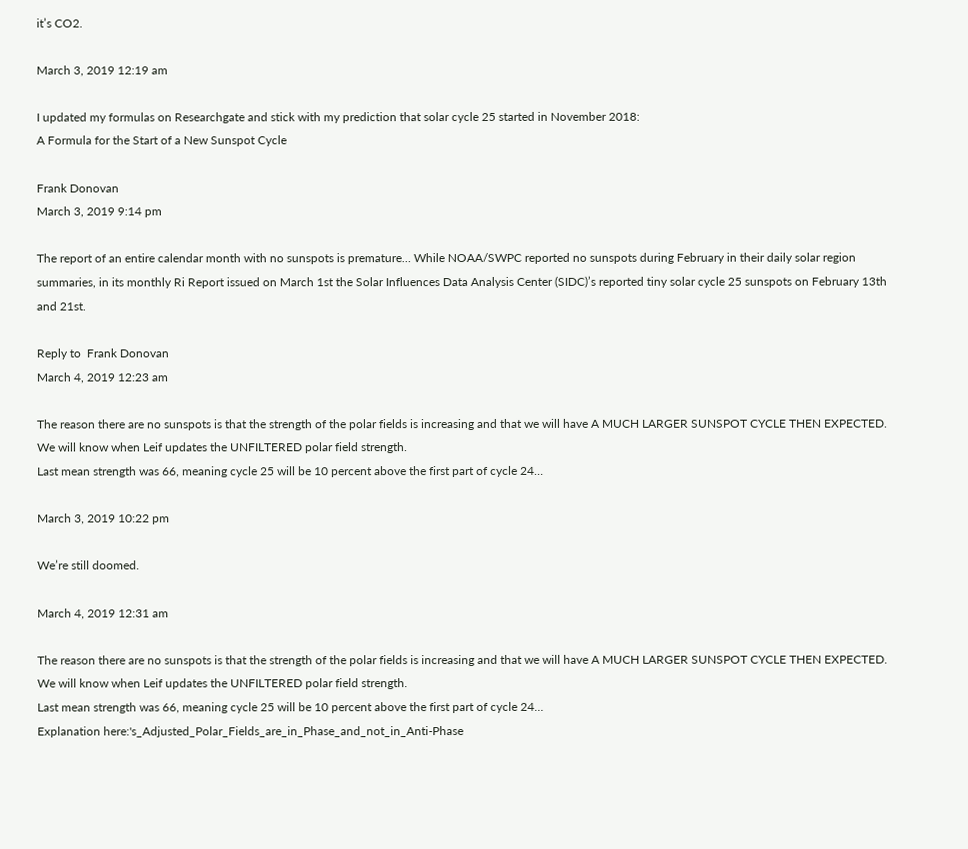it’s CO2.

March 3, 2019 12:19 am

I updated my formulas on Researchgate and stick with my prediction that solar cycle 25 started in November 2018:
A Formula for the Start of a New Sunspot Cycle

Frank Donovan
March 3, 2019 9:14 pm

The report of an entire calendar month with no sunspots is premature… While NOAA/SWPC reported no sunspots during February in their daily solar region summaries, in its monthly Ri Report issued on March 1st the Solar Influences Data Analysis Center (SIDC)’s reported tiny solar cycle 25 sunspots on February 13th and 21st.

Reply to  Frank Donovan
March 4, 2019 12:23 am

The reason there are no sunspots is that the strength of the polar fields is increasing and that we will have A MUCH LARGER SUNSPOT CYCLE THEN EXPECTED.
We will know when Leif updates the UNFILTERED polar field strength.
Last mean strength was 66, meaning cycle 25 will be 10 percent above the first part of cycle 24…

March 3, 2019 10:22 pm

We’re still doomed.

March 4, 2019 12:31 am

The reason there are no sunspots is that the strength of the polar fields is increasing and that we will have A MUCH LARGER SUNSPOT CYCLE THEN EXPECTED.
We will know when Leif updates the UNFILTERED polar field strength.
Last mean strength was 66, meaning cycle 25 will be 10 percent above the first part of cycle 24…
Explanation here:'s_Adjusted_Polar_Fields_are_in_Phase_and_not_in_Anti-Phase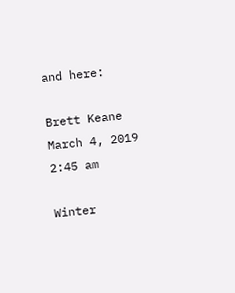and here:

Brett Keane
March 4, 2019 2:45 am

Winter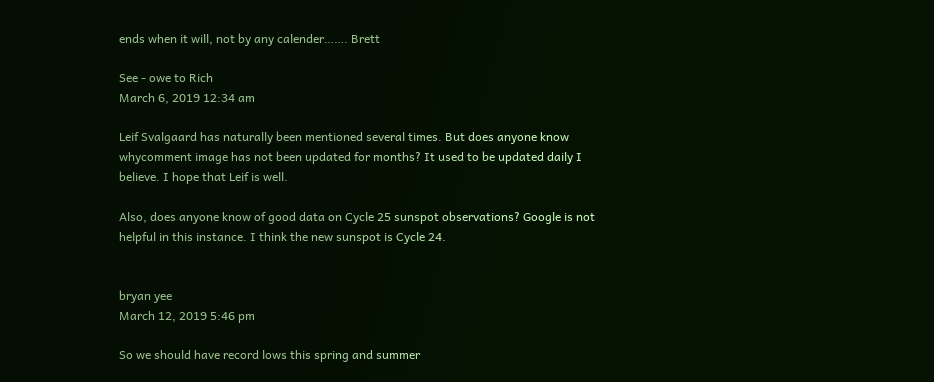ends when it will, not by any calender……. Brett

See - owe to Rich
March 6, 2019 12:34 am

Leif Svalgaard has naturally been mentioned several times. But does anyone know whycomment image has not been updated for months? It used to be updated daily I believe. I hope that Leif is well.

Also, does anyone know of good data on Cycle 25 sunspot observations? Google is not helpful in this instance. I think the new sunspot is Cycle 24.


bryan yee
March 12, 2019 5:46 pm

So we should have record lows this spring and summer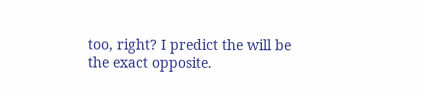too, right? I predict the will be the exact opposite.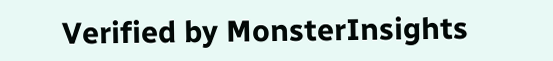Verified by MonsterInsights